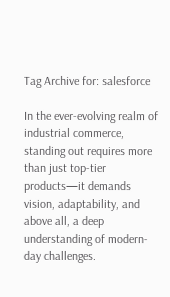Tag Archive for: salesforce

In the ever-evolving realm of industrial commerce, standing out requires more than just top-tier products—it demands vision, adaptability, and above all, a deep understanding of modern-day challenges.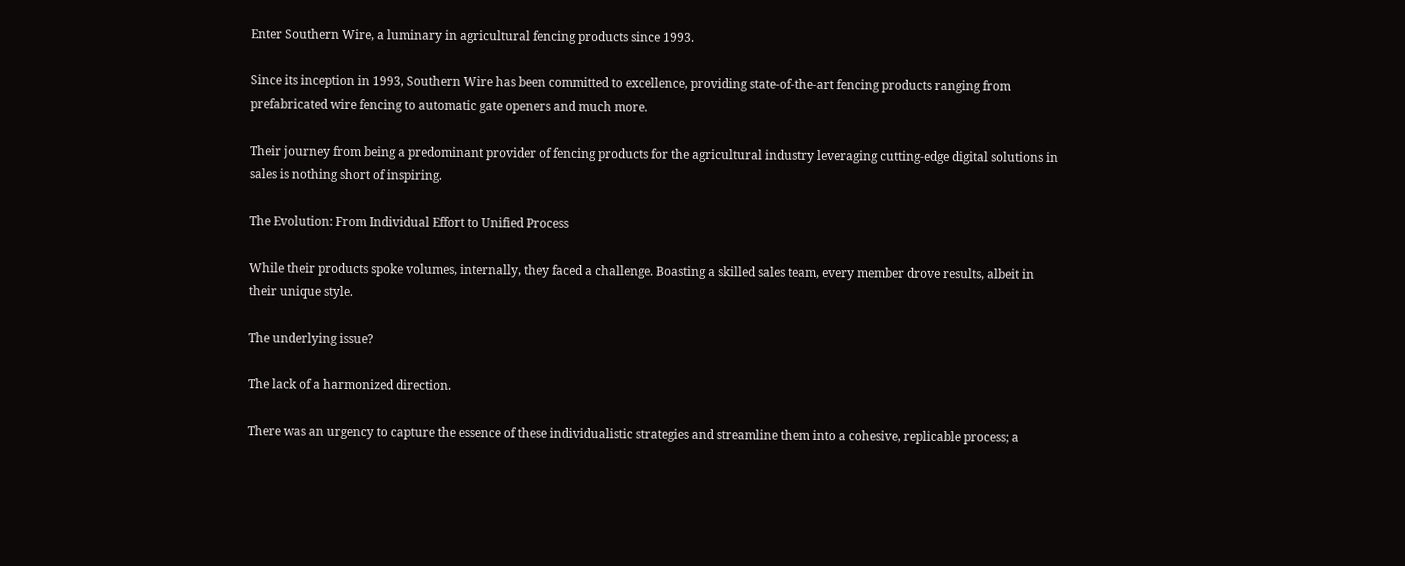Enter Southern Wire, a luminary in agricultural fencing products since 1993.

Since its inception in 1993, Southern Wire has been committed to excellence, providing state-of-the-art fencing products ranging from prefabricated wire fencing to automatic gate openers and much more.

Their journey from being a predominant provider of fencing products for the agricultural industry leveraging cutting-edge digital solutions in sales is nothing short of inspiring.

The Evolution: From Individual Effort to Unified Process

While their products spoke volumes, internally, they faced a challenge. Boasting a skilled sales team, every member drove results, albeit in their unique style.

The underlying issue?

The lack of a harmonized direction.

There was an urgency to capture the essence of these individualistic strategies and streamline them into a cohesive, replicable process; a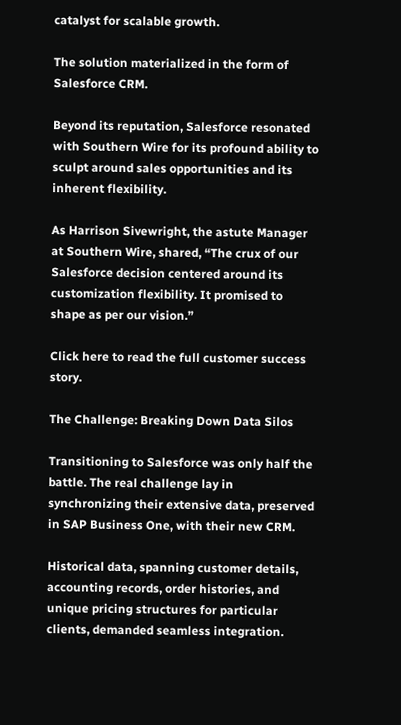catalyst for scalable growth.

The solution materialized in the form of Salesforce CRM.

Beyond its reputation, Salesforce resonated with Southern Wire for its profound ability to sculpt around sales opportunities and its inherent flexibility.

As Harrison Sivewright, the astute Manager at Southern Wire, shared, “The crux of our Salesforce decision centered around its customization flexibility. It promised to shape as per our vision.”

Click here to read the full customer success story.

The Challenge: Breaking Down Data Silos

Transitioning to Salesforce was only half the battle. The real challenge lay in synchronizing their extensive data, preserved in SAP Business One, with their new CRM.

Historical data, spanning customer details, accounting records, order histories, and unique pricing structures for particular clients, demanded seamless integration.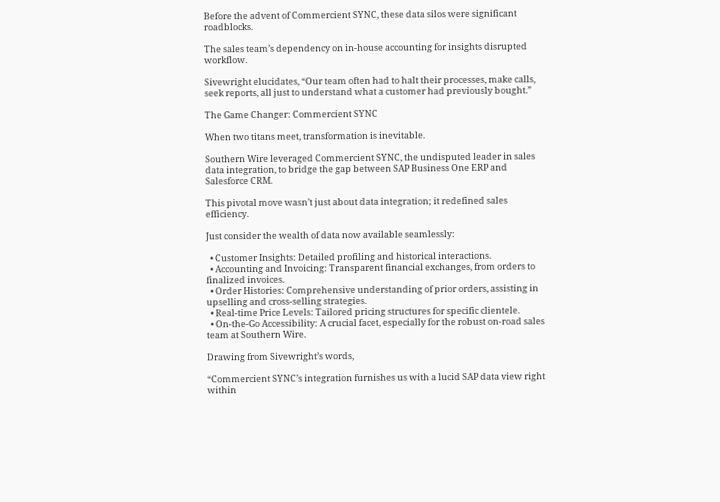Before the advent of Commercient SYNC, these data silos were significant roadblocks.

The sales team’s dependency on in-house accounting for insights disrupted workflow.

Sivewright elucidates, “Our team often had to halt their processes, make calls, seek reports, all just to understand what a customer had previously bought.”

The Game Changer: Commercient SYNC

When two titans meet, transformation is inevitable.

Southern Wire leveraged Commercient SYNC, the undisputed leader in sales data integration, to bridge the gap between SAP Business One ERP and Salesforce CRM.

This pivotal move wasn’t just about data integration; it redefined sales efficiency.

Just consider the wealth of data now available seamlessly:

  • Customer Insights: Detailed profiling and historical interactions.
  • Accounting and Invoicing: Transparent financial exchanges, from orders to finalized invoices.
  • Order Histories: Comprehensive understanding of prior orders, assisting in upselling and cross-selling strategies.
  • Real-time Price Levels: Tailored pricing structures for specific clientele.
  • On-the-Go Accessibility: A crucial facet, especially for the robust on-road sales team at Southern Wire.

Drawing from Sivewright’s words,

“Commercient SYNC’s integration furnishes us with a lucid SAP data view right within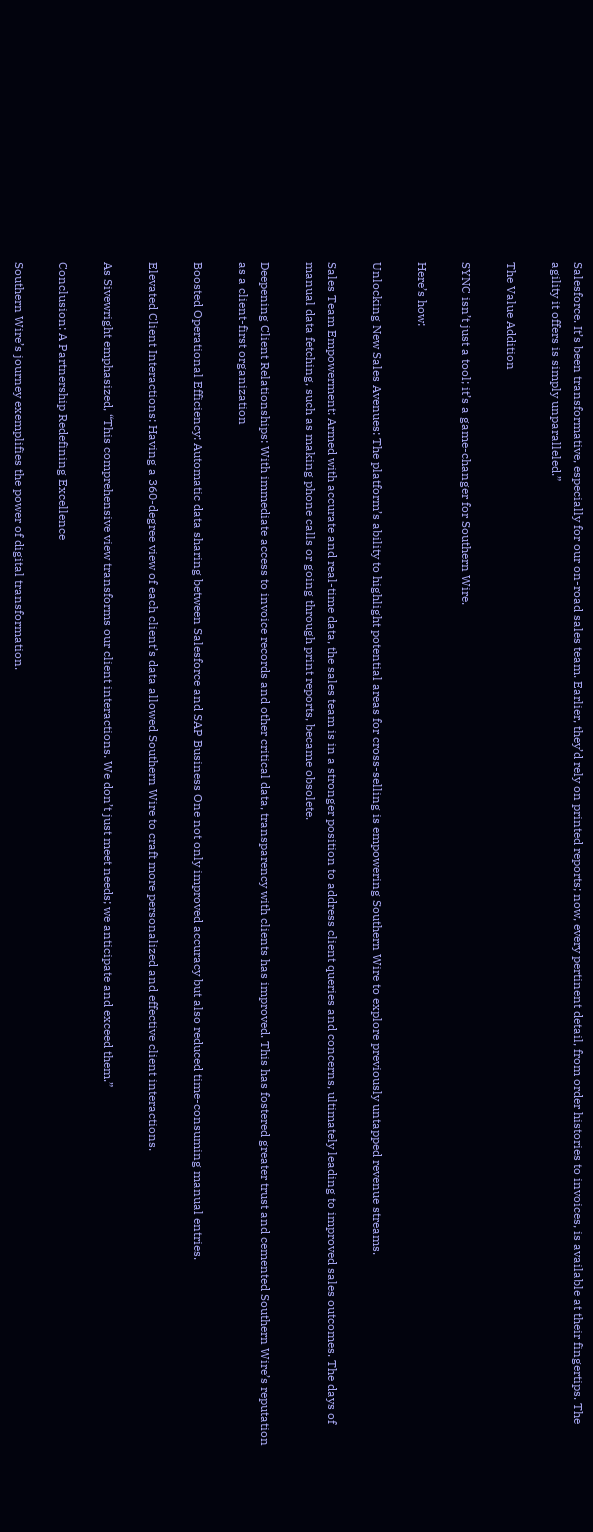Salesforce. It’s been transformative, especially for our on-road sales team. Earlier, they’d rely on printed reports; now, every pertinent detail, from order histories to invoices, is available at their fingertips. The agility it offers is simply unparalleled.”

The Value Addition

SYNC isn’t just a tool; it’s a game-changer for Southern Wire.

Here’s how:

Unlocking New Sales Avenues: The platform’s ability to highlight potential areas for cross-selling is empowering Southern Wire to explore previously untapped revenue streams.

Sales Team Empowerment: Armed with accurate and real-time data, the sales team is in a stronger position to address client queries and concerns, ultimately leading to improved sales outcomes. The days of manual data fetching, such as making phone calls or going through print reports, became obsolete.

Deepening Client Relationships: With immediate access to invoice records and other critical data, transparency with clients has improved. This has fostered greater trust and cemented Southern Wire’s reputation as a client-first organization

Boosted Operational Efficiency: Automatic data sharing between Salesforce and SAP Business One not only improved accuracy but also reduced time-consuming manual entries.

Elevated Client Interactions: Having a 360-degree view of each client’s data allowed Southern Wire to craft more personalized and effective client interactions.

As Sivewright emphasized, “This comprehensive view transforms our client interactions. We don’t just meet needs; we anticipate and exceed them.”

Conclusion: A Partnership Redefining Excellence

Southern Wire’s journey exemplifies the power of digital transformation.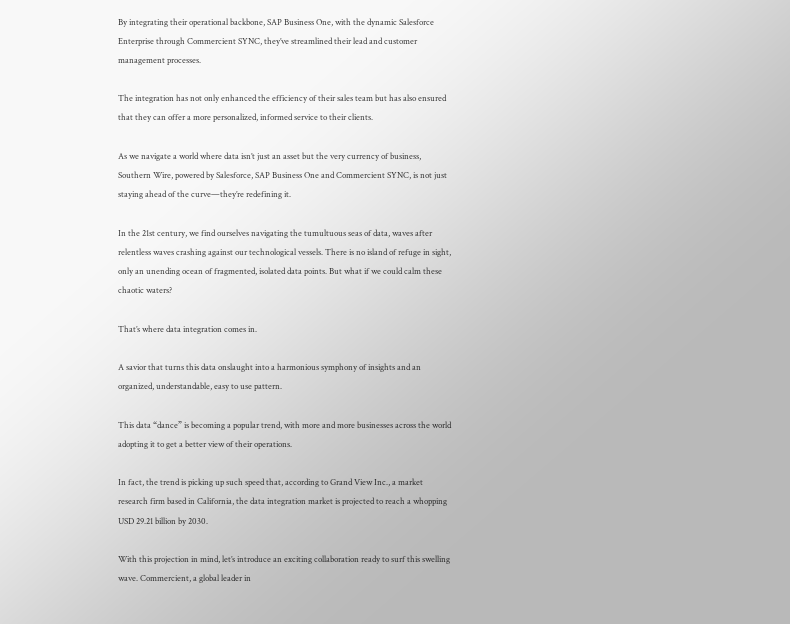By integrating their operational backbone, SAP Business One, with the dynamic Salesforce Enterprise through Commercient SYNC, they’ve streamlined their lead and customer management processes.

The integration has not only enhanced the efficiency of their sales team but has also ensured that they can offer a more personalized, informed service to their clients.

As we navigate a world where data isn’t just an asset but the very currency of business, Southern Wire, powered by Salesforce, SAP Business One and Commercient SYNC, is not just staying ahead of the curve—they’re redefining it.

In the 21st century, we find ourselves navigating the tumultuous seas of data, waves after relentless waves crashing against our technological vessels. There is no island of refuge in sight, only an unending ocean of fragmented, isolated data points. But what if we could calm these chaotic waters?

That’s where data integration comes in.

A savior that turns this data onslaught into a harmonious symphony of insights and an organized, understandable, easy to use pattern.

This data “dance” is becoming a popular trend, with more and more businesses across the world adopting it to get a better view of their operations.

In fact, the trend is picking up such speed that, according to Grand View Inc., a market research firm based in California, the data integration market is projected to reach a whopping USD 29.21 billion by 2030.

With this projection in mind, let’s introduce an exciting collaboration ready to surf this swelling wave. Commercient, a global leader in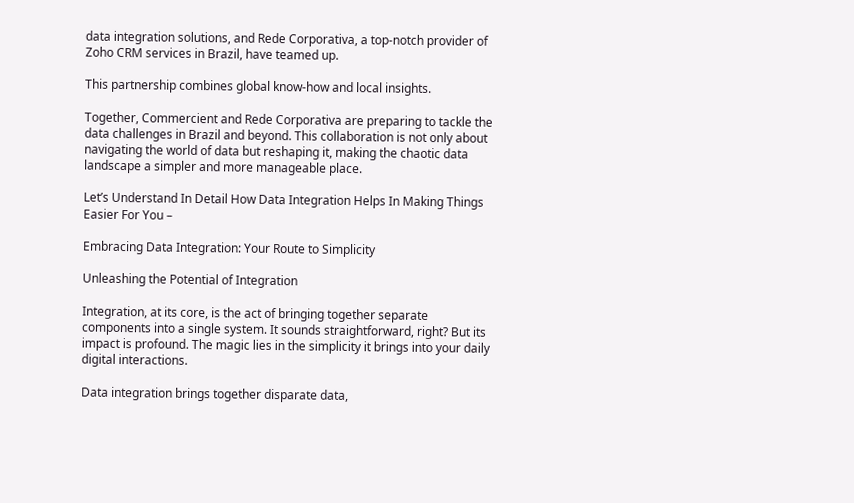data integration solutions, and Rede Corporativa, a top-notch provider of Zoho CRM services in Brazil, have teamed up.

This partnership combines global know-how and local insights.

Together, Commercient and Rede Corporativa are preparing to tackle the data challenges in Brazil and beyond. This collaboration is not only about navigating the world of data but reshaping it, making the chaotic data landscape a simpler and more manageable place.

Let’s Understand In Detail How Data Integration Helps In Making Things Easier For You –

Embracing Data Integration: Your Route to Simplicity

Unleashing the Potential of Integration

Integration, at its core, is the act of bringing together separate components into a single system. It sounds straightforward, right? But its impact is profound. The magic lies in the simplicity it brings into your daily digital interactions.

Data integration brings together disparate data,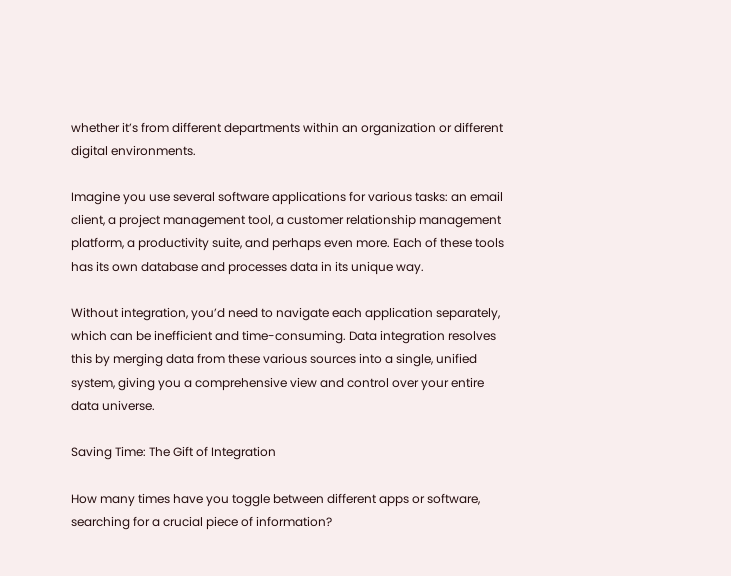whether it’s from different departments within an organization or different digital environments.

Imagine you use several software applications for various tasks: an email client, a project management tool, a customer relationship management platform, a productivity suite, and perhaps even more. Each of these tools has its own database and processes data in its unique way.

Without integration, you’d need to navigate each application separately, which can be inefficient and time-consuming. Data integration resolves this by merging data from these various sources into a single, unified system, giving you a comprehensive view and control over your entire data universe.

Saving Time: The Gift of Integration

How many times have you toggle between different apps or software, searching for a crucial piece of information?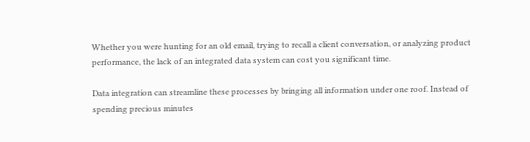Whether you were hunting for an old email, trying to recall a client conversation, or analyzing product performance, the lack of an integrated data system can cost you significant time.

Data integration can streamline these processes by bringing all information under one roof. Instead of spending precious minutes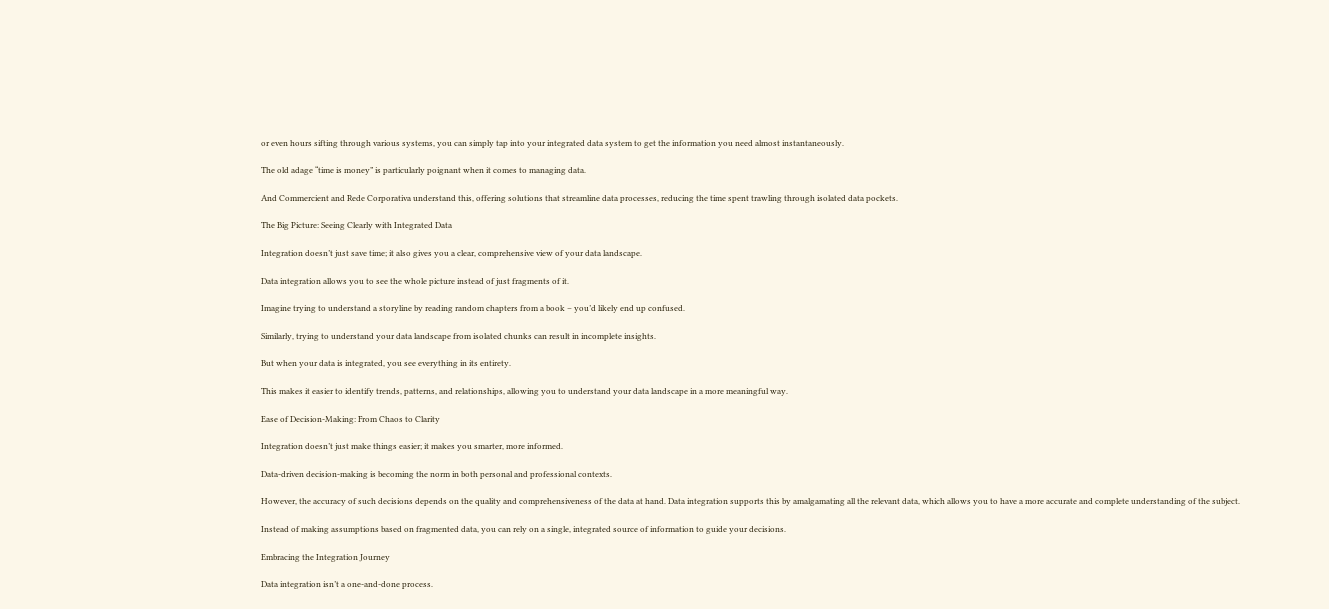or even hours sifting through various systems, you can simply tap into your integrated data system to get the information you need almost instantaneously.

The old adage “time is money” is particularly poignant when it comes to managing data.

And Commercient and Rede Corporativa understand this, offering solutions that streamline data processes, reducing the time spent trawling through isolated data pockets.

The Big Picture: Seeing Clearly with Integrated Data

Integration doesn’t just save time; it also gives you a clear, comprehensive view of your data landscape.

Data integration allows you to see the whole picture instead of just fragments of it.

Imagine trying to understand a storyline by reading random chapters from a book – you’d likely end up confused.

Similarly, trying to understand your data landscape from isolated chunks can result in incomplete insights.

But when your data is integrated, you see everything in its entirety.

This makes it easier to identify trends, patterns, and relationships, allowing you to understand your data landscape in a more meaningful way.

Ease of Decision-Making: From Chaos to Clarity

Integration doesn’t just make things easier; it makes you smarter, more informed.

Data-driven decision-making is becoming the norm in both personal and professional contexts.

However, the accuracy of such decisions depends on the quality and comprehensiveness of the data at hand. Data integration supports this by amalgamating all the relevant data, which allows you to have a more accurate and complete understanding of the subject.

Instead of making assumptions based on fragmented data, you can rely on a single, integrated source of information to guide your decisions.

Embracing the Integration Journey

Data integration isn’t a one-and-done process.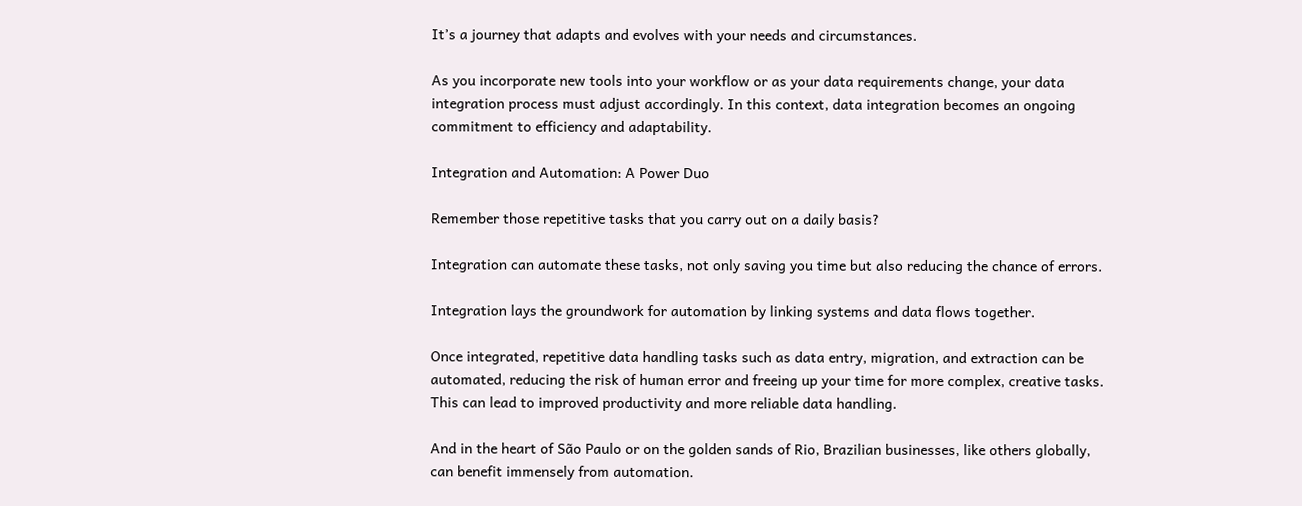It’s a journey that adapts and evolves with your needs and circumstances.

As you incorporate new tools into your workflow or as your data requirements change, your data integration process must adjust accordingly. In this context, data integration becomes an ongoing commitment to efficiency and adaptability.

Integration and Automation: A Power Duo

Remember those repetitive tasks that you carry out on a daily basis?

Integration can automate these tasks, not only saving you time but also reducing the chance of errors.

Integration lays the groundwork for automation by linking systems and data flows together.

Once integrated, repetitive data handling tasks such as data entry, migration, and extraction can be automated, reducing the risk of human error and freeing up your time for more complex, creative tasks. This can lead to improved productivity and more reliable data handling.

And in the heart of São Paulo or on the golden sands of Rio, Brazilian businesses, like others globally, can benefit immensely from automation.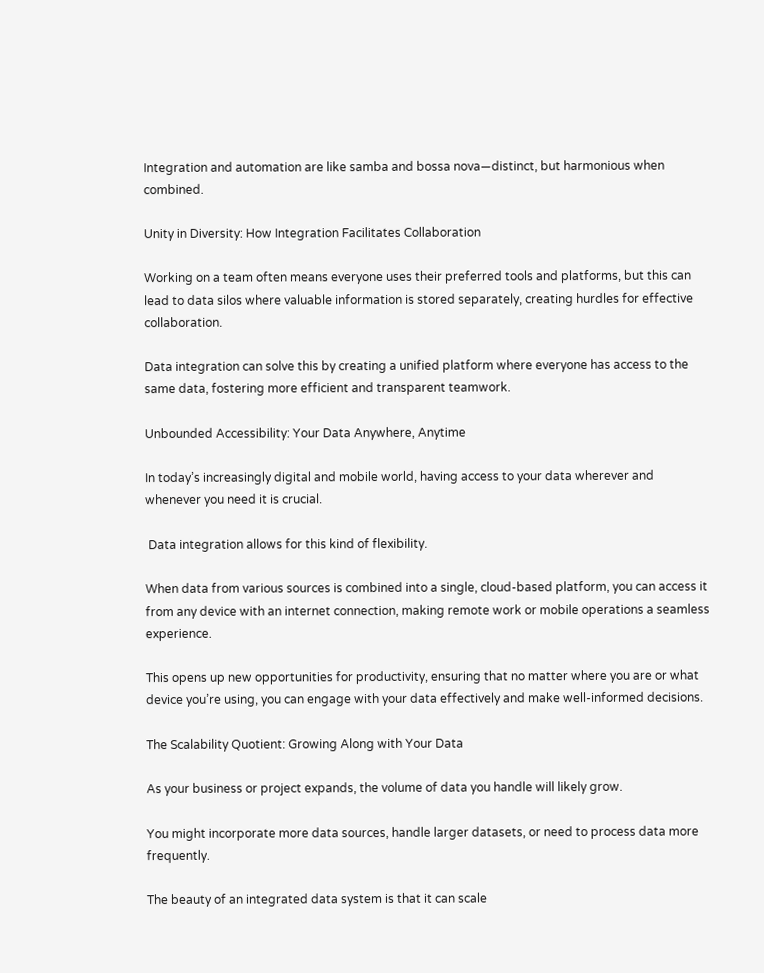Integration and automation are like samba and bossa nova—distinct, but harmonious when combined.

Unity in Diversity: How Integration Facilitates Collaboration

Working on a team often means everyone uses their preferred tools and platforms, but this can lead to data silos where valuable information is stored separately, creating hurdles for effective collaboration.

Data integration can solve this by creating a unified platform where everyone has access to the same data, fostering more efficient and transparent teamwork.

Unbounded Accessibility: Your Data Anywhere, Anytime

In today’s increasingly digital and mobile world, having access to your data wherever and whenever you need it is crucial.

 Data integration allows for this kind of flexibility.

When data from various sources is combined into a single, cloud-based platform, you can access it from any device with an internet connection, making remote work or mobile operations a seamless experience.

This opens up new opportunities for productivity, ensuring that no matter where you are or what device you’re using, you can engage with your data effectively and make well-informed decisions.

The Scalability Quotient: Growing Along with Your Data

As your business or project expands, the volume of data you handle will likely grow.

You might incorporate more data sources, handle larger datasets, or need to process data more frequently.

The beauty of an integrated data system is that it can scale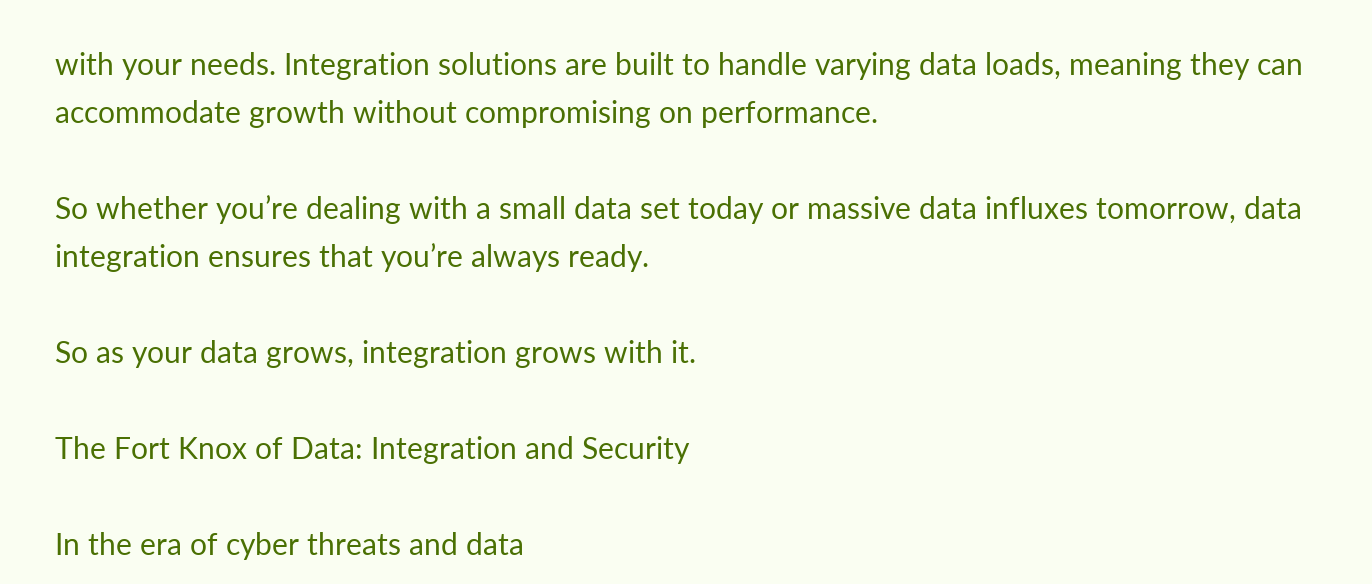with your needs. Integration solutions are built to handle varying data loads, meaning they can accommodate growth without compromising on performance.

So whether you’re dealing with a small data set today or massive data influxes tomorrow, data integration ensures that you’re always ready.

So as your data grows, integration grows with it.

The Fort Knox of Data: Integration and Security

In the era of cyber threats and data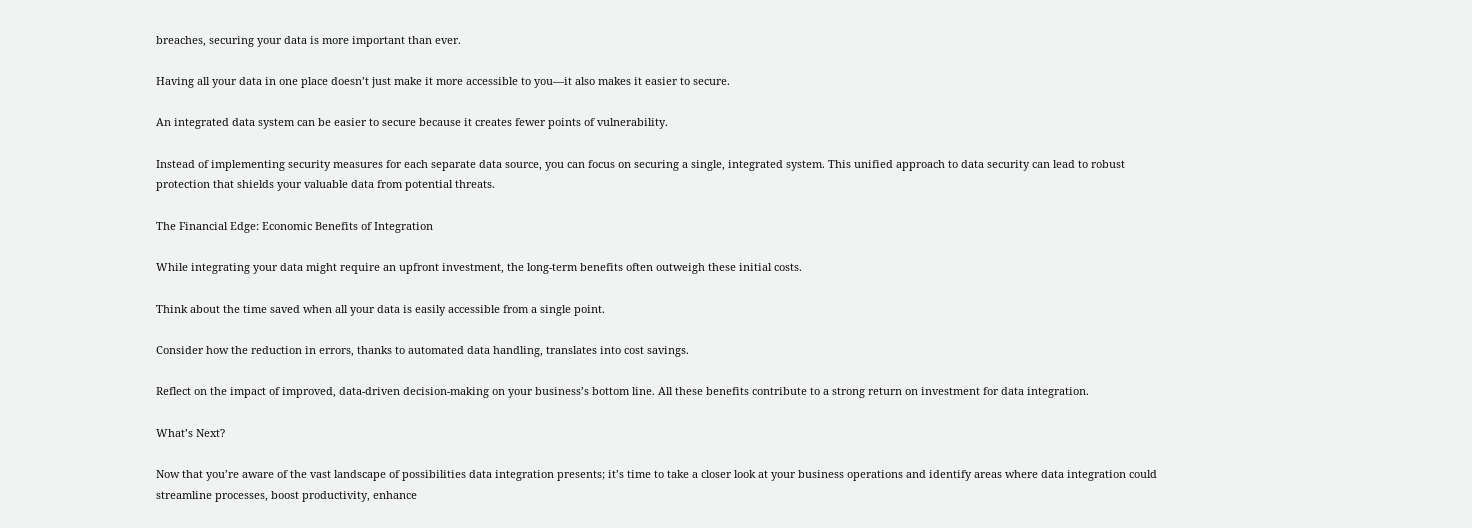breaches, securing your data is more important than ever.

Having all your data in one place doesn’t just make it more accessible to you—it also makes it easier to secure.

An integrated data system can be easier to secure because it creates fewer points of vulnerability.

Instead of implementing security measures for each separate data source, you can focus on securing a single, integrated system. This unified approach to data security can lead to robust protection that shields your valuable data from potential threats.

The Financial Edge: Economic Benefits of Integration

While integrating your data might require an upfront investment, the long-term benefits often outweigh these initial costs.

Think about the time saved when all your data is easily accessible from a single point.

Consider how the reduction in errors, thanks to automated data handling, translates into cost savings.

Reflect on the impact of improved, data-driven decision-making on your business’s bottom line. All these benefits contribute to a strong return on investment for data integration.

What’s Next?

Now that you’re aware of the vast landscape of possibilities data integration presents; it’s time to take a closer look at your business operations and identify areas where data integration could streamline processes, boost productivity, enhance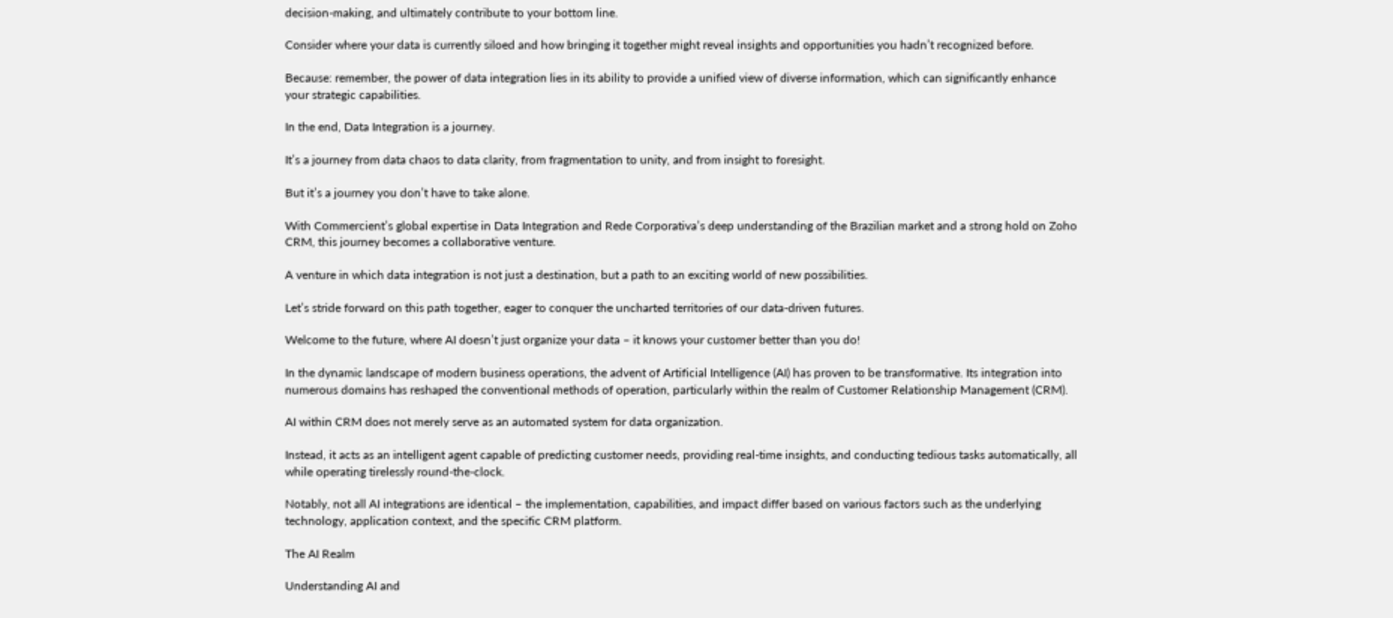decision-making, and ultimately contribute to your bottom line.

Consider where your data is currently siloed and how bringing it together might reveal insights and opportunities you hadn’t recognized before.

Because: remember, the power of data integration lies in its ability to provide a unified view of diverse information, which can significantly enhance your strategic capabilities.

In the end, Data Integration is a journey.

It’s a journey from data chaos to data clarity, from fragmentation to unity, and from insight to foresight.

But it’s a journey you don’t have to take alone.

With Commercient’s global expertise in Data Integration and Rede Corporativa’s deep understanding of the Brazilian market and a strong hold on Zoho CRM, this journey becomes a collaborative venture.

A venture in which data integration is not just a destination, but a path to an exciting world of new possibilities.

Let’s stride forward on this path together, eager to conquer the uncharted territories of our data-driven futures.

Welcome to the future, where AI doesn’t just organize your data – it knows your customer better than you do!

In the dynamic landscape of modern business operations, the advent of Artificial Intelligence (AI) has proven to be transformative. Its integration into numerous domains has reshaped the conventional methods of operation, particularly within the realm of Customer Relationship Management (CRM).

AI within CRM does not merely serve as an automated system for data organization.

Instead, it acts as an intelligent agent capable of predicting customer needs, providing real-time insights, and conducting tedious tasks automatically, all while operating tirelessly round-the-clock.

Notably, not all AI integrations are identical – the implementation, capabilities, and impact differ based on various factors such as the underlying technology, application context, and the specific CRM platform.

The AI Realm

Understanding AI and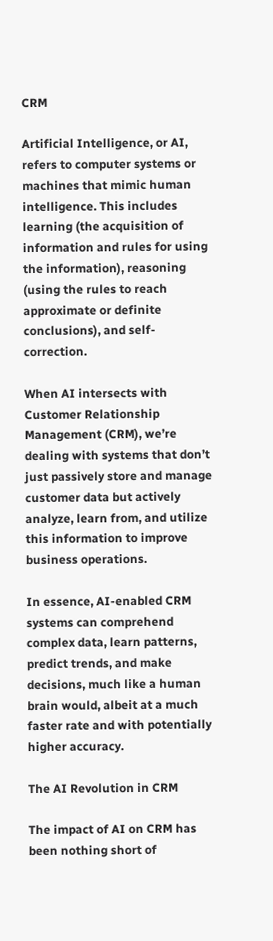CRM

Artificial Intelligence, or AI, refers to computer systems or machines that mimic human intelligence. This includes learning (the acquisition of information and rules for using the information), reasoning (using the rules to reach approximate or definite conclusions), and self-correction.

When AI intersects with Customer Relationship Management (CRM), we’re dealing with systems that don’t just passively store and manage customer data but actively analyze, learn from, and utilize this information to improve business operations.

In essence, AI-enabled CRM systems can comprehend complex data, learn patterns, predict trends, and make decisions, much like a human brain would, albeit at a much faster rate and with potentially higher accuracy.

The AI Revolution in CRM

The impact of AI on CRM has been nothing short of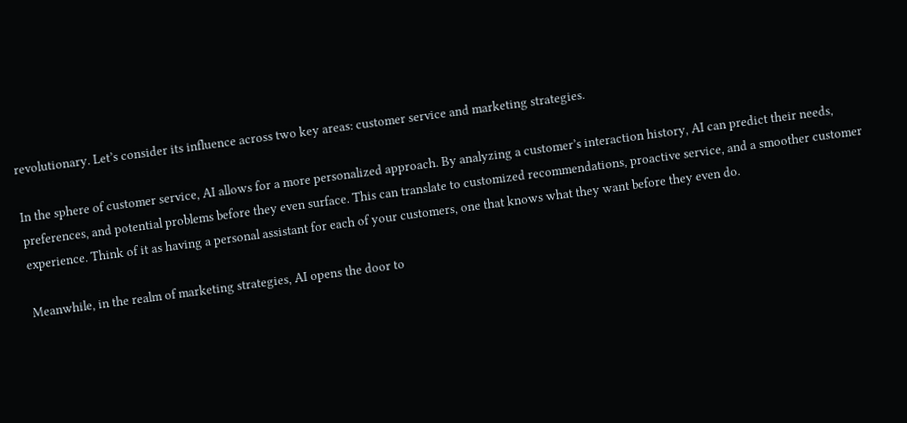revolutionary. Let’s consider its influence across two key areas: customer service and marketing strategies.

In the sphere of customer service, AI allows for a more personalized approach. By analyzing a customer’s interaction history, AI can predict their needs, preferences, and potential problems before they even surface. This can translate to customized recommendations, proactive service, and a smoother customer experience. Think of it as having a personal assistant for each of your customers, one that knows what they want before they even do.

Meanwhile, in the realm of marketing strategies, AI opens the door to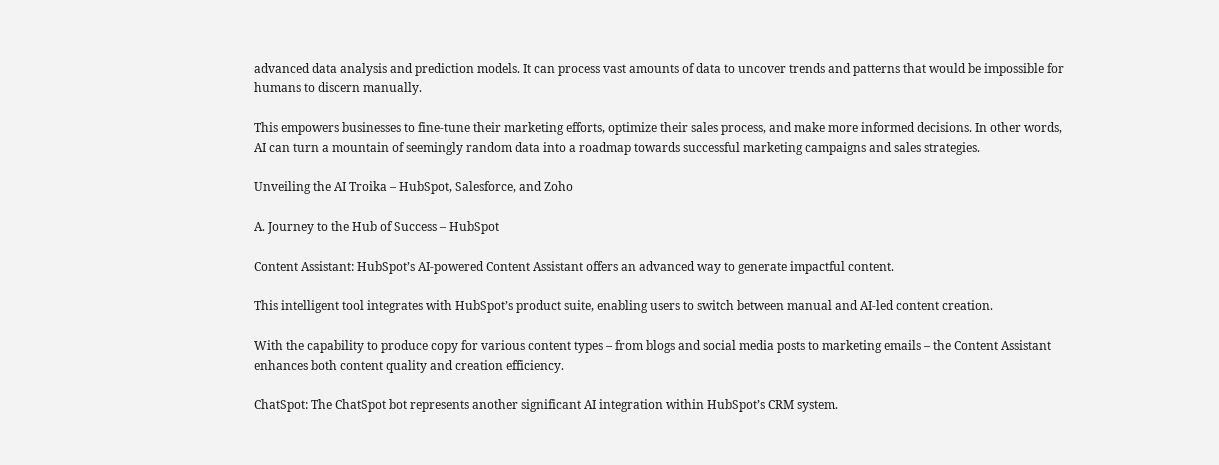advanced data analysis and prediction models. It can process vast amounts of data to uncover trends and patterns that would be impossible for humans to discern manually.

This empowers businesses to fine-tune their marketing efforts, optimize their sales process, and make more informed decisions. In other words, AI can turn a mountain of seemingly random data into a roadmap towards successful marketing campaigns and sales strategies.

Unveiling the AI Troika – HubSpot, Salesforce, and Zoho

A. Journey to the Hub of Success – HubSpot

Content Assistant: HubSpot’s AI-powered Content Assistant offers an advanced way to generate impactful content.

This intelligent tool integrates with HubSpot’s product suite, enabling users to switch between manual and AI-led content creation.

With the capability to produce copy for various content types – from blogs and social media posts to marketing emails – the Content Assistant enhances both content quality and creation efficiency.

ChatSpot: The ChatSpot bot represents another significant AI integration within HubSpot’s CRM system.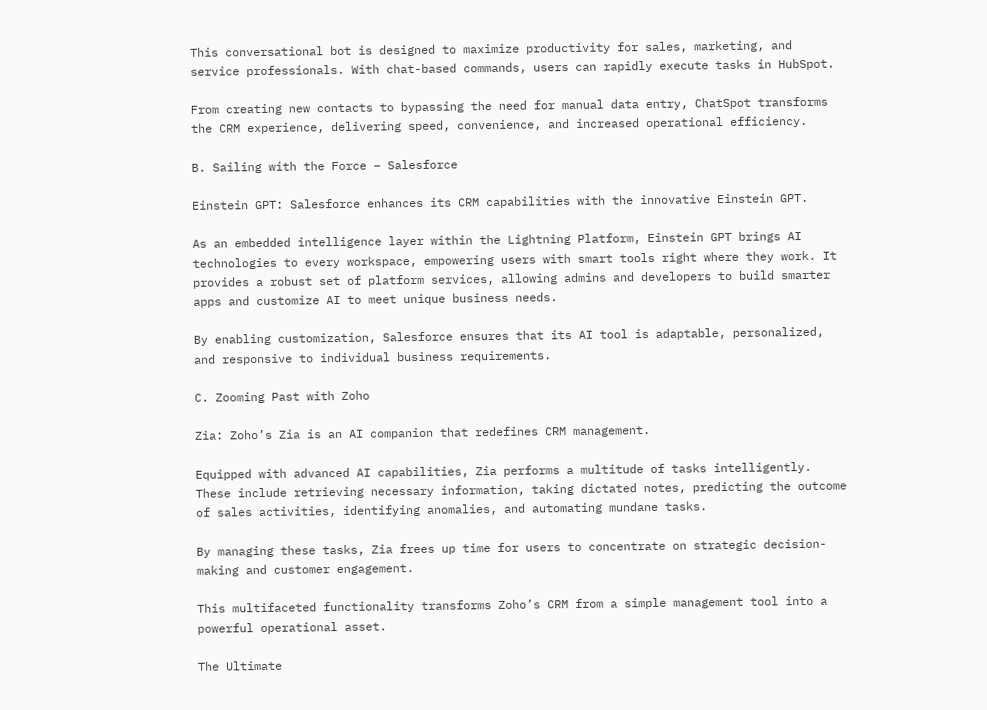This conversational bot is designed to maximize productivity for sales, marketing, and service professionals. With chat-based commands, users can rapidly execute tasks in HubSpot.

From creating new contacts to bypassing the need for manual data entry, ChatSpot transforms the CRM experience, delivering speed, convenience, and increased operational efficiency.

B. Sailing with the Force – Salesforce

Einstein GPT: Salesforce enhances its CRM capabilities with the innovative Einstein GPT.

As an embedded intelligence layer within the Lightning Platform, Einstein GPT brings AI technologies to every workspace, empowering users with smart tools right where they work. It provides a robust set of platform services, allowing admins and developers to build smarter apps and customize AI to meet unique business needs.

By enabling customization, Salesforce ensures that its AI tool is adaptable, personalized, and responsive to individual business requirements.

C. Zooming Past with Zoho

Zia: Zoho’s Zia is an AI companion that redefines CRM management.

Equipped with advanced AI capabilities, Zia performs a multitude of tasks intelligently. These include retrieving necessary information, taking dictated notes, predicting the outcome of sales activities, identifying anomalies, and automating mundane tasks.

By managing these tasks, Zia frees up time for users to concentrate on strategic decision-making and customer engagement.

This multifaceted functionality transforms Zoho’s CRM from a simple management tool into a powerful operational asset.

The Ultimate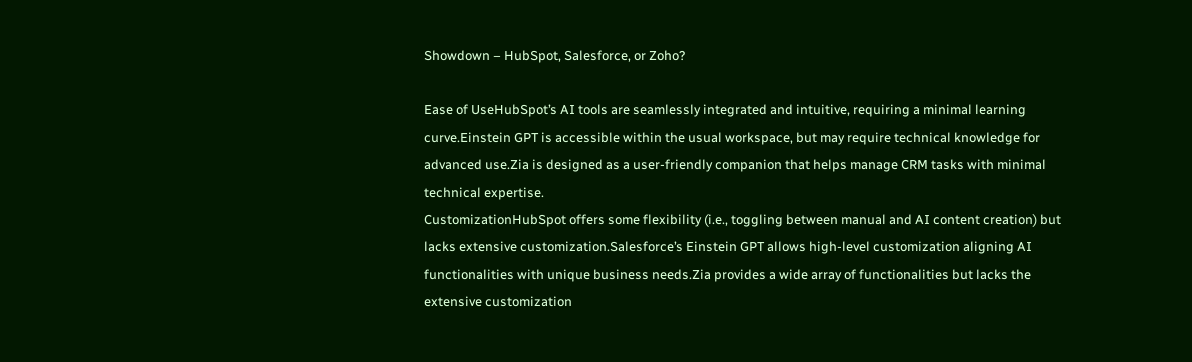Showdown – HubSpot, Salesforce, or Zoho?

Ease of UseHubSpot’s AI tools are seamlessly integrated and intuitive, requiring a minimal learning curve.Einstein GPT is accessible within the usual workspace, but may require technical knowledge for advanced use.Zia is designed as a user-friendly companion that helps manage CRM tasks with minimal technical expertise.
CustomizationHubSpot offers some flexibility (i.e., toggling between manual and AI content creation) but lacks extensive customization.Salesforce’s Einstein GPT allows high-level customization aligning AI functionalities with unique business needs.Zia provides a wide array of functionalities but lacks the extensive customization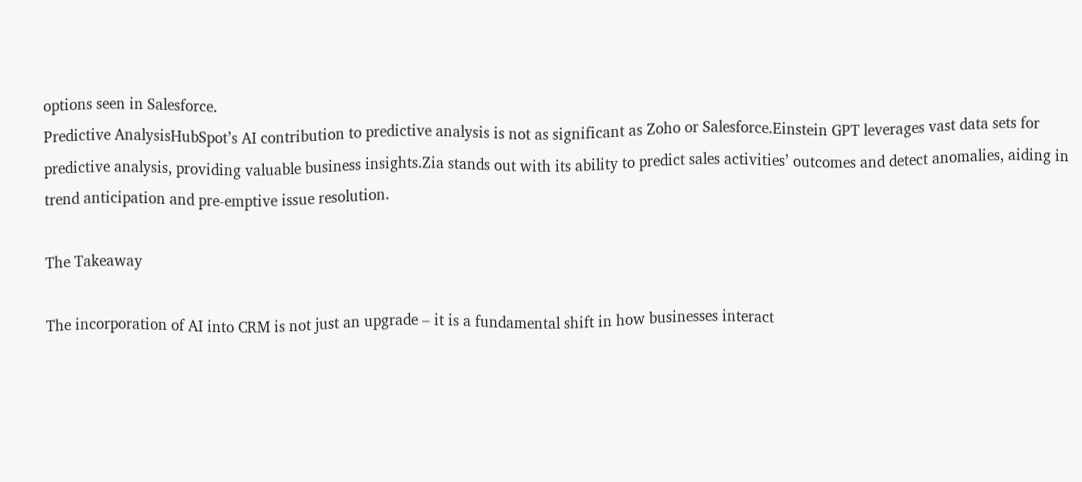options seen in Salesforce.
Predictive AnalysisHubSpot’s AI contribution to predictive analysis is not as significant as Zoho or Salesforce.Einstein GPT leverages vast data sets for predictive analysis, providing valuable business insights.Zia stands out with its ability to predict sales activities’ outcomes and detect anomalies, aiding in trend anticipation and pre-emptive issue resolution.

The Takeaway

The incorporation of AI into CRM is not just an upgrade – it is a fundamental shift in how businesses interact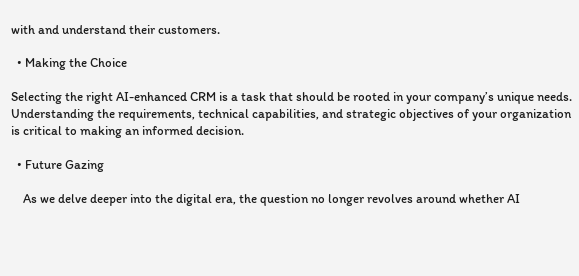with and understand their customers.

  • Making the Choice

Selecting the right AI-enhanced CRM is a task that should be rooted in your company’s unique needs. Understanding the requirements, technical capabilities, and strategic objectives of your organization is critical to making an informed decision.

  • Future Gazing

    As we delve deeper into the digital era, the question no longer revolves around whether AI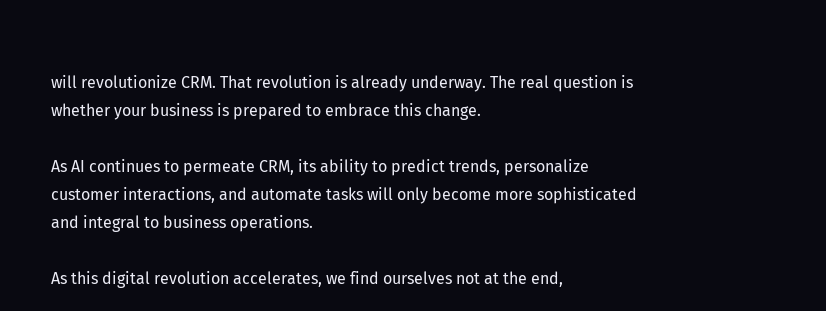will revolutionize CRM. That revolution is already underway. The real question is whether your business is prepared to embrace this change.

As AI continues to permeate CRM, its ability to predict trends, personalize customer interactions, and automate tasks will only become more sophisticated and integral to business operations.

As this digital revolution accelerates, we find ourselves not at the end,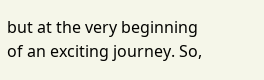but at the very beginning of an exciting journey. So,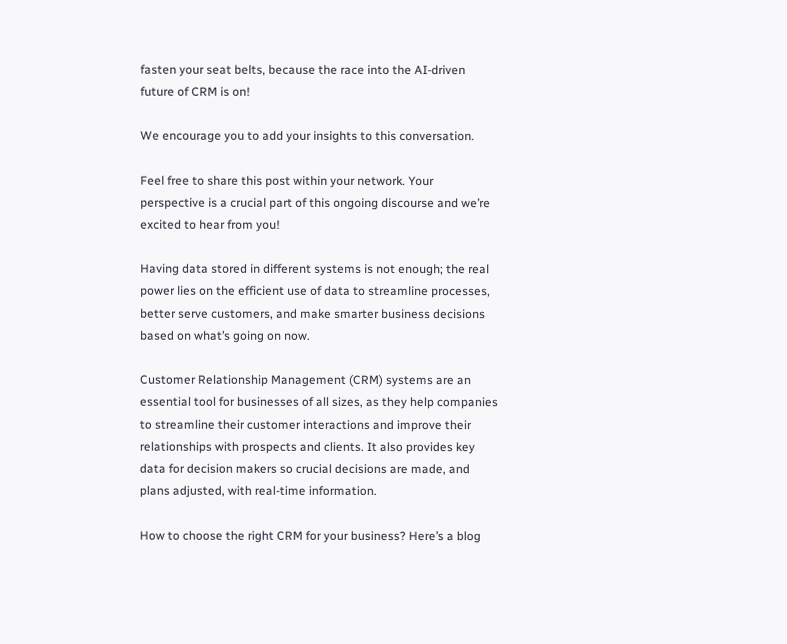fasten your seat belts, because the race into the AI-driven future of CRM is on!

We encourage you to add your insights to this conversation.

Feel free to share this post within your network. Your perspective is a crucial part of this ongoing discourse and we’re excited to hear from you!

Having data stored in different systems is not enough; the real power lies on the efficient use of data to streamline processes, better serve customers, and make smarter business decisions based on what’s going on now.

Customer Relationship Management (CRM) systems are an essential tool for businesses of all sizes, as they help companies to streamline their customer interactions and improve their relationships with prospects and clients. It also provides key data for decision makers so crucial decisions are made, and plans adjusted, with real-time information.

How to choose the right CRM for your business? Here’s a blog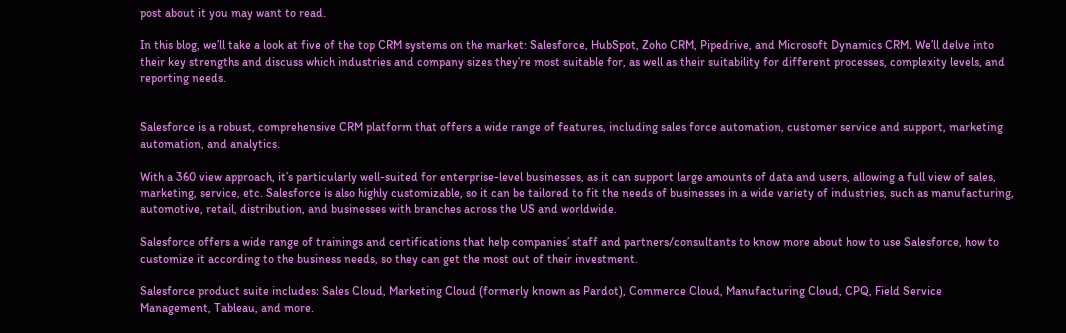post about it you may want to read.

In this blog, we’ll take a look at five of the top CRM systems on the market: Salesforce, HubSpot, Zoho CRM, Pipedrive, and Microsoft Dynamics CRM. We’ll delve into their key strengths and discuss which industries and company sizes they’re most suitable for, as well as their suitability for different processes, complexity levels, and reporting needs.


Salesforce is a robust, comprehensive CRM platform that offers a wide range of features, including sales force automation, customer service and support, marketing automation, and analytics.

With a 360 view approach, it’s particularly well-suited for enterprise-level businesses, as it can support large amounts of data and users, allowing a full view of sales, marketing, service, etc. Salesforce is also highly customizable, so it can be tailored to fit the needs of businesses in a wide variety of industries, such as manufacturing, automotive, retail, distribution, and businesses with branches across the US and worldwide.

Salesforce offers a wide range of trainings and certifications that help companies’ staff and partners/consultants to know more about how to use Salesforce, how to customize it according to the business needs, so they can get the most out of their investment.

Salesforce product suite includes: Sales Cloud, Marketing Cloud (formerly known as Pardot), Commerce Cloud, Manufacturing Cloud, CPQ, Field Service Management, Tableau, and more.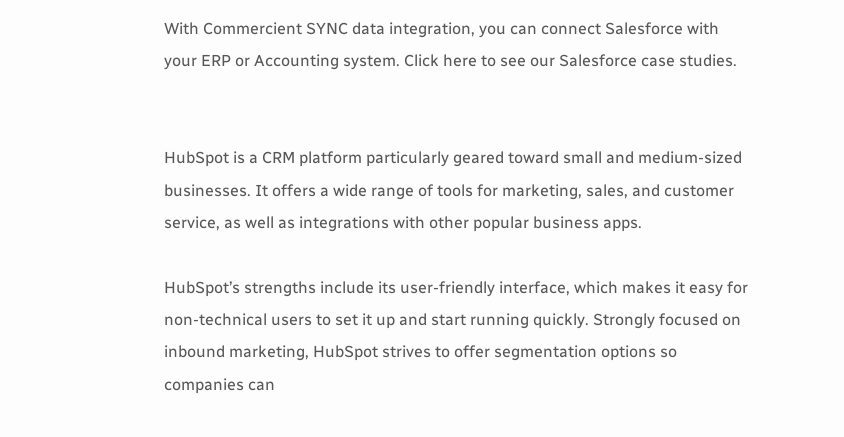With Commercient SYNC data integration, you can connect Salesforce with your ERP or Accounting system. Click here to see our Salesforce case studies.


HubSpot is a CRM platform particularly geared toward small and medium-sized businesses. It offers a wide range of tools for marketing, sales, and customer service, as well as integrations with other popular business apps.

HubSpot’s strengths include its user-friendly interface, which makes it easy for non-technical users to set it up and start running quickly. Strongly focused on inbound marketing, HubSpot strives to offer segmentation options so companies can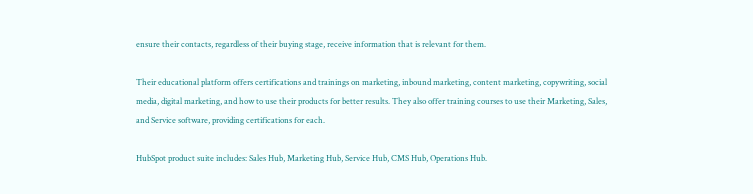ensure their contacts, regardless of their buying stage, receive information that is relevant for them.

Their educational platform offers certifications and trainings on marketing, inbound marketing, content marketing, copywriting, social media, digital marketing, and how to use their products for better results. They also offer training courses to use their Marketing, Sales, and Service software, providing certifications for each.

HubSpot product suite includes: Sales Hub, Marketing Hub, Service Hub, CMS Hub, Operations Hub.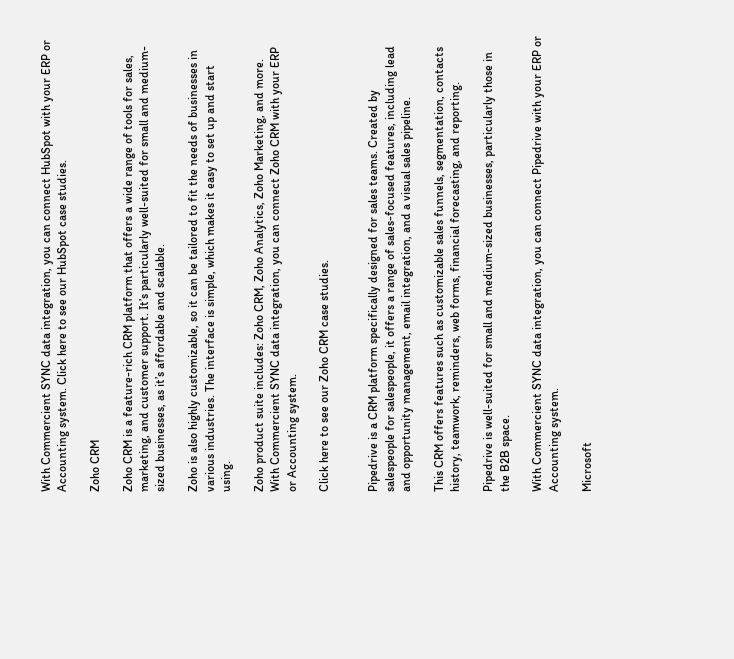With Commercient SYNC data integration, you can connect HubSpot with your ERP or Accounting system. Click here to see our HubSpot case studies.

Zoho CRM

Zoho CRM is a feature-rich CRM platform that offers a wide range of tools for sales, marketing, and customer support. It’s particularly well-suited for small and medium-sized businesses, as it’s affordable and scalable.

Zoho is also highly customizable, so it can be tailored to fit the needs of businesses in various industries. The interface is simple, which makes it easy to set up and start using.

Zoho product suite includes: Zoho CRM, Zoho Analytics, Zoho Marketing, and more.
With Commercient SYNC data integration, you can connect Zoho CRM with your ERP or Accounting system.

Click here to see our Zoho CRM case studies.


Pipedrive is a CRM platform specifically designed for sales teams. Created by salespeople for salespeople, it offers a range of sales-focused features, including lead and opportunity management, email integration, and a visual sales pipeline.

This CRM offers features such as customizable sales funnels, segmentation, contacts history, teamwork, reminders, web forms, financial forecasting, and reporting.

Pipedrive is well-suited for small and medium-sized businesses, particularly those in the B2B space.

With Commercient SYNC data integration, you can connect Pipedrive with your ERP or Accounting system.

Microsoft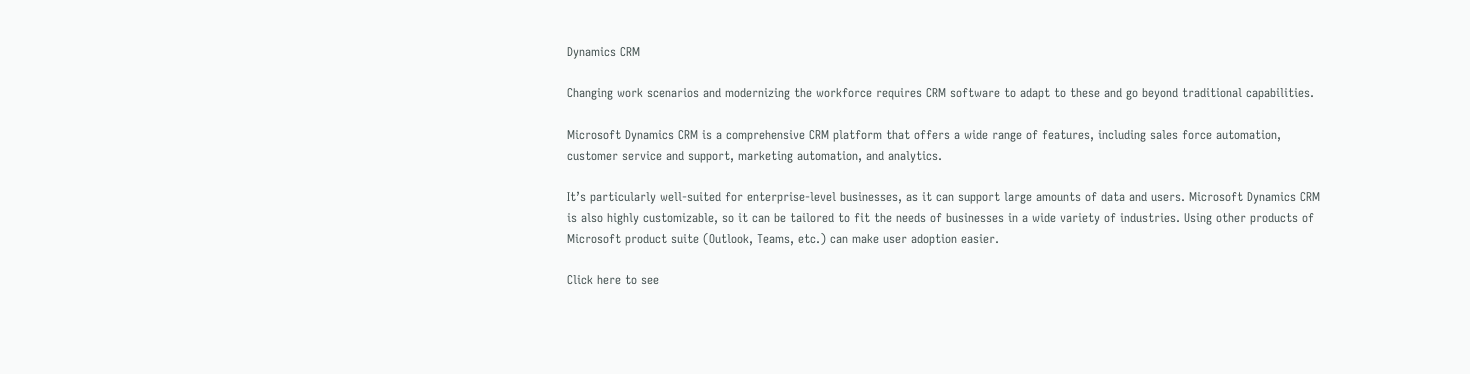Dynamics CRM

Changing work scenarios and modernizing the workforce requires CRM software to adapt to these and go beyond traditional capabilities.

Microsoft Dynamics CRM is a comprehensive CRM platform that offers a wide range of features, including sales force automation, customer service and support, marketing automation, and analytics.

It’s particularly well-suited for enterprise-level businesses, as it can support large amounts of data and users. Microsoft Dynamics CRM is also highly customizable, so it can be tailored to fit the needs of businesses in a wide variety of industries. Using other products of Microsoft product suite (Outlook, Teams, etc.) can make user adoption easier.

Click here to see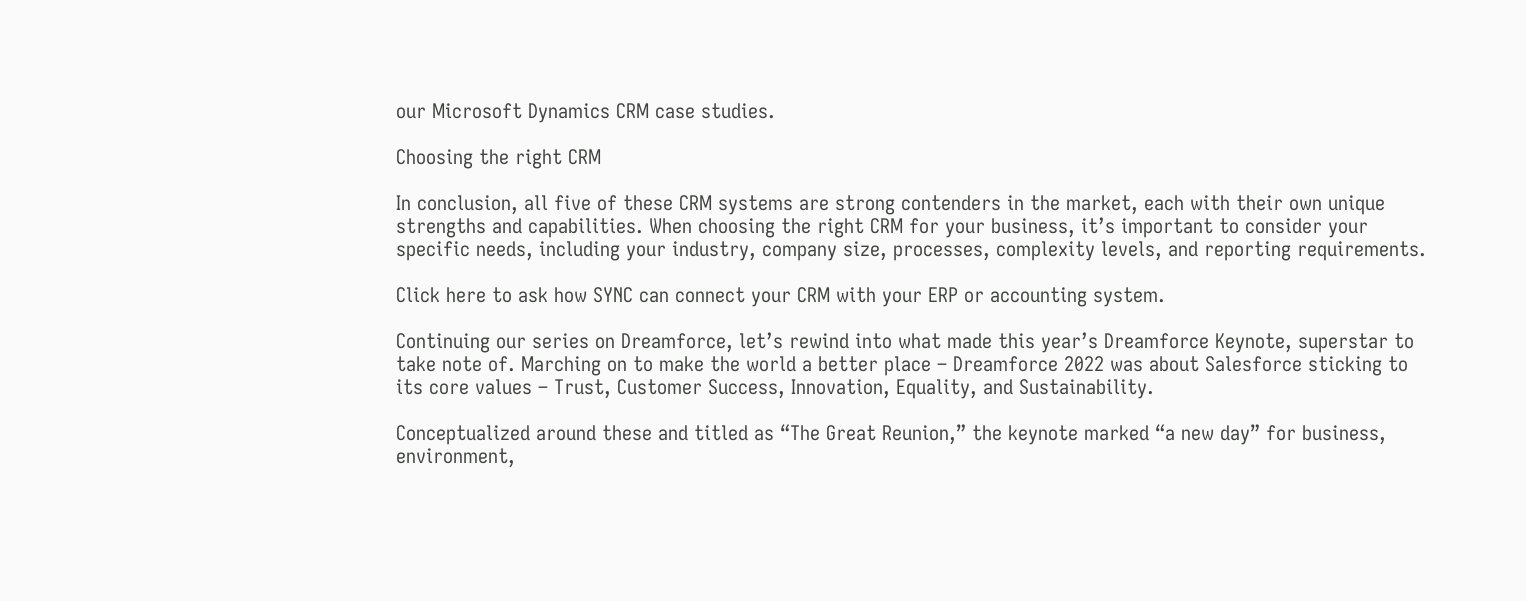our Microsoft Dynamics CRM case studies.

Choosing the right CRM

In conclusion, all five of these CRM systems are strong contenders in the market, each with their own unique strengths and capabilities. When choosing the right CRM for your business, it’s important to consider your specific needs, including your industry, company size, processes, complexity levels, and reporting requirements.

Click here to ask how SYNC can connect your CRM with your ERP or accounting system.

Continuing our series on Dreamforce, let’s rewind into what made this year’s Dreamforce Keynote, superstar to take note of. Marching on to make the world a better place – Dreamforce 2022 was about Salesforce sticking to its core values – Trust, Customer Success, Innovation, Equality, and Sustainability.

Conceptualized around these and titled as “The Great Reunion,” the keynote marked “a new day” for business, environment,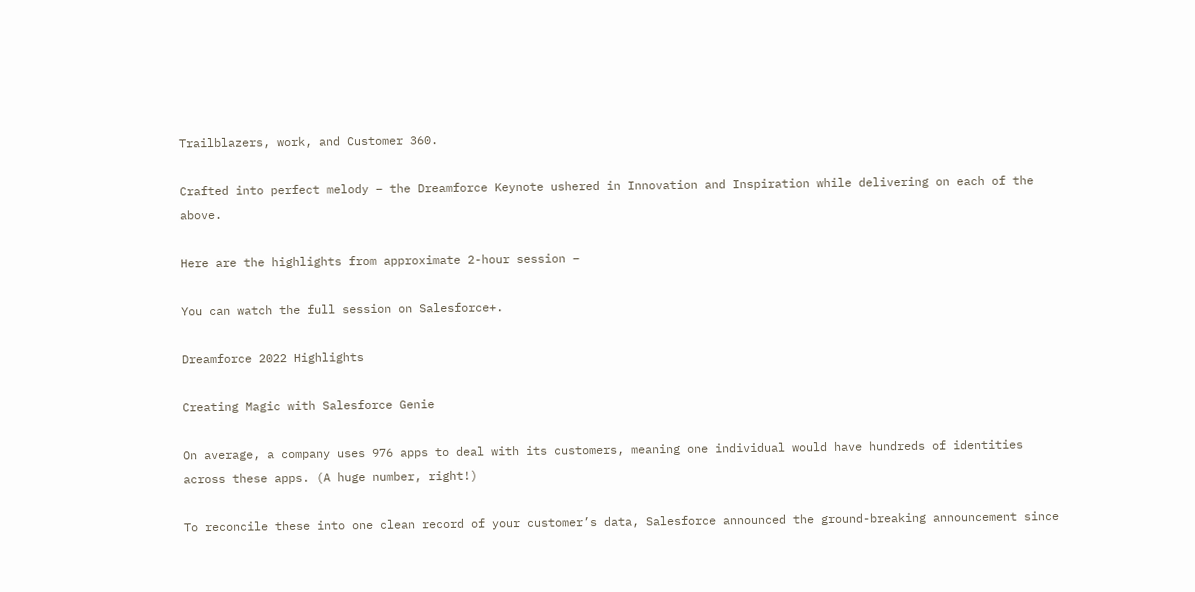Trailblazers, work, and Customer 360.

Crafted into perfect melody – the Dreamforce Keynote ushered in Innovation and Inspiration while delivering on each of the above.

Here are the highlights from approximate 2-hour session –

You can watch the full session on Salesforce+.

Dreamforce 2022 Highlights

Creating Magic with Salesforce Genie

On average, a company uses 976 apps to deal with its customers, meaning one individual would have hundreds of identities across these apps. (A huge number, right!)

To reconcile these into one clean record of your customer’s data, Salesforce announced the ground-breaking announcement since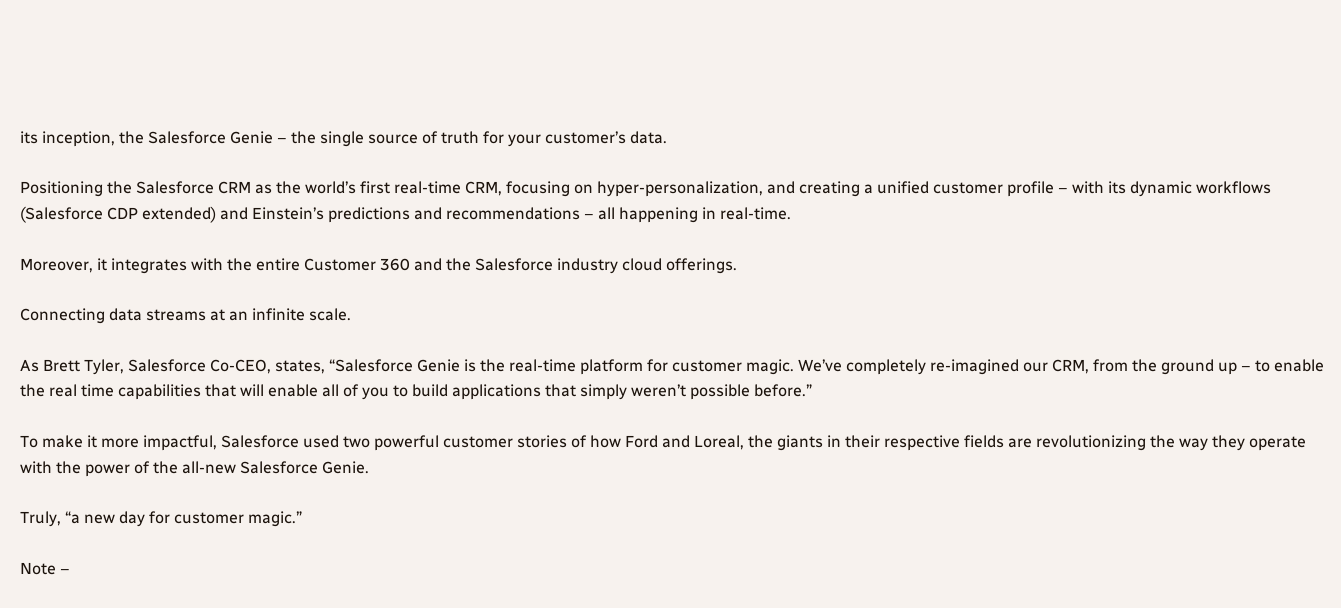its inception, the Salesforce Genie – the single source of truth for your customer’s data.

Positioning the Salesforce CRM as the world’s first real-time CRM, focusing on hyper-personalization, and creating a unified customer profile – with its dynamic workflows (Salesforce CDP extended) and Einstein’s predictions and recommendations – all happening in real-time.

Moreover, it integrates with the entire Customer 360 and the Salesforce industry cloud offerings.

Connecting data streams at an infinite scale.

As Brett Tyler, Salesforce Co-CEO, states, “Salesforce Genie is the real-time platform for customer magic. We’ve completely re-imagined our CRM, from the ground up – to enable the real time capabilities that will enable all of you to build applications that simply weren’t possible before.”

To make it more impactful, Salesforce used two powerful customer stories of how Ford and Loreal, the giants in their respective fields are revolutionizing the way they operate with the power of the all-new Salesforce Genie.

Truly, “a new day for customer magic.”

Note –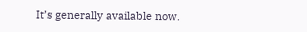It’s generally available now.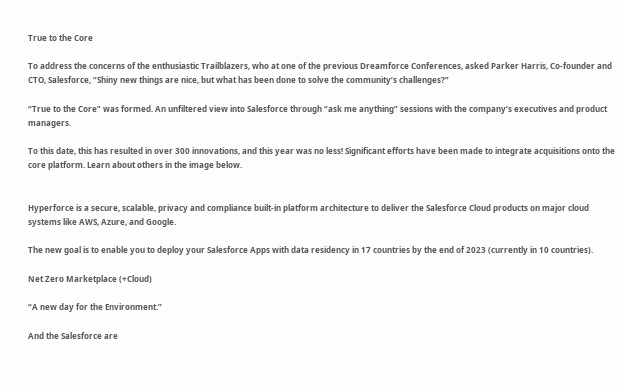True to the Core

To address the concerns of the enthusiastic Trailblazers, who at one of the previous Dreamforce Conferences, asked Parker Harris, Co-founder and CTO, Salesforce, “Shiny new things are nice, but what has been done to solve the community’s challenges?”

“True to the Core” was formed. An unfiltered view into Salesforce through “ask me anything” sessions with the company’s executives and product managers.

To this date, this has resulted in over 300 innovations, and this year was no less! Significant efforts have been made to integrate acquisitions onto the core platform. Learn about others in the image below.


Hyperforce is a secure, scalable, privacy and compliance built-in platform architecture to deliver the Salesforce Cloud products on major cloud systems like AWS, Azure, and Google.

The new goal is to enable you to deploy your Salesforce Apps with data residency in 17 countries by the end of 2023 (currently in 10 countries).

Net Zero Marketplace (+Cloud)

“A new day for the Environment.”

And the Salesforce are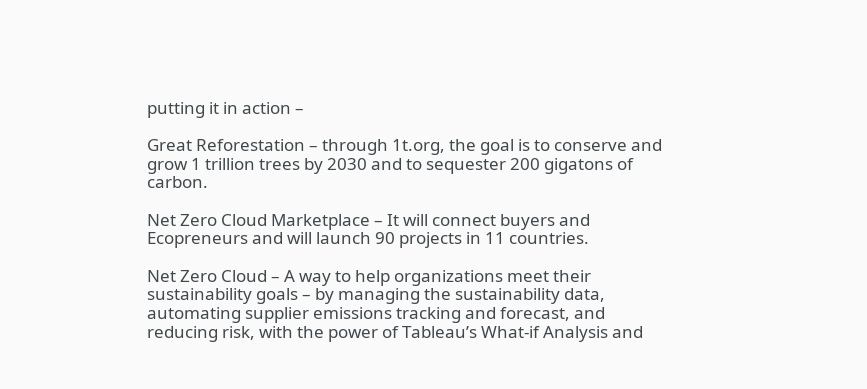putting it in action –

Great Reforestation – through 1t.org, the goal is to conserve and grow 1 trillion trees by 2030 and to sequester 200 gigatons of carbon.

Net Zero Cloud Marketplace – It will connect buyers and Ecopreneurs and will launch 90 projects in 11 countries.

Net Zero Cloud – A way to help organizations meet their sustainability goals – by managing the sustainability data, automating supplier emissions tracking and forecast, and reducing risk, with the power of Tableau’s What-if Analysis and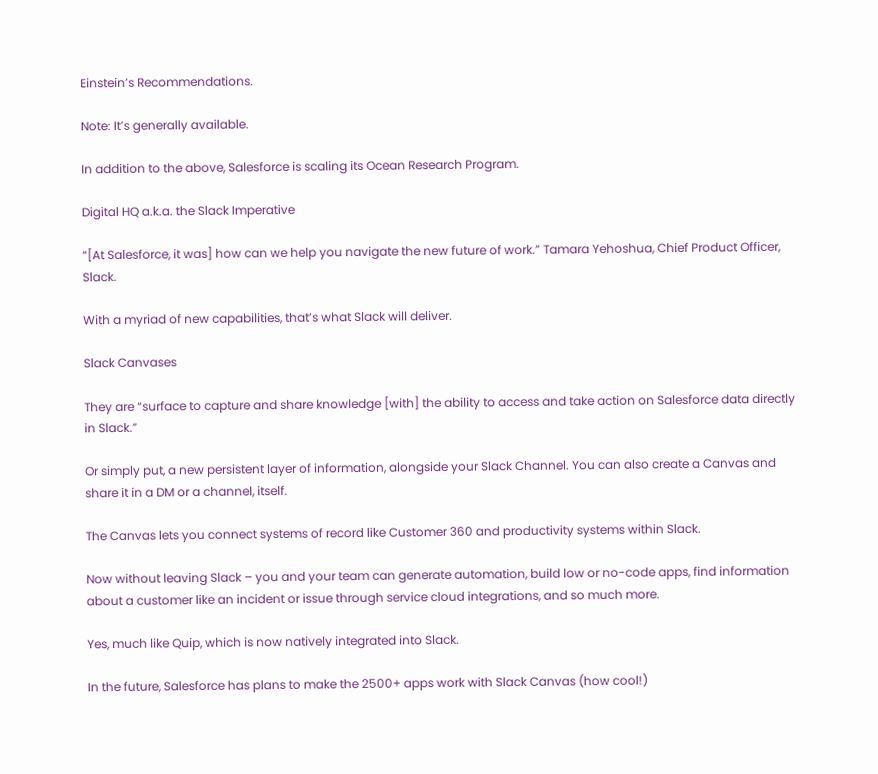Einstein’s Recommendations.

Note: It’s generally available.

In addition to the above, Salesforce is scaling its Ocean Research Program.

Digital HQ a.k.a. the Slack Imperative

“[At Salesforce, it was] how can we help you navigate the new future of work.” Tamara Yehoshua, Chief Product Officer, Slack.

With a myriad of new capabilities, that’s what Slack will deliver.

Slack Canvases

They are “surface to capture and share knowledge [with] the ability to access and take action on Salesforce data directly in Slack.”

Or simply put, a new persistent layer of information, alongside your Slack Channel. You can also create a Canvas and share it in a DM or a channel, itself.

The Canvas lets you connect systems of record like Customer 360 and productivity systems within Slack.

Now without leaving Slack – you and your team can generate automation, build low or no-code apps, find information about a customer like an incident or issue through service cloud integrations, and so much more.

Yes, much like Quip, which is now natively integrated into Slack.

In the future, Salesforce has plans to make the 2500+ apps work with Slack Canvas (how cool!)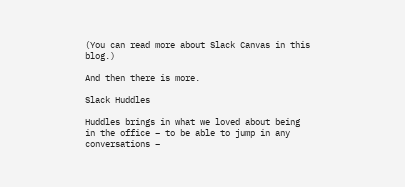(You can read more about Slack Canvas in this blog.)

And then there is more.

Slack Huddles

Huddles brings in what we loved about being in the office – to be able to jump in any conversations –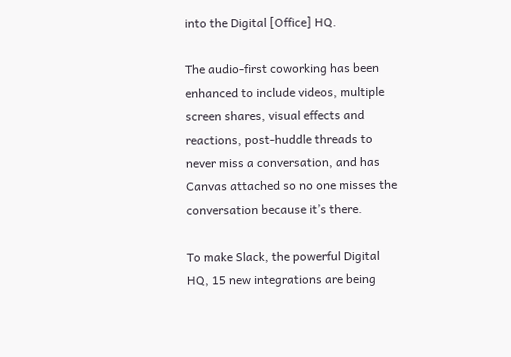into the Digital [Office] HQ.

The audio-first coworking has been enhanced to include videos, multiple screen shares, visual effects and reactions, post-huddle threads to never miss a conversation, and has Canvas attached so no one misses the conversation because it’s there.

To make Slack, the powerful Digital HQ, 15 new integrations are being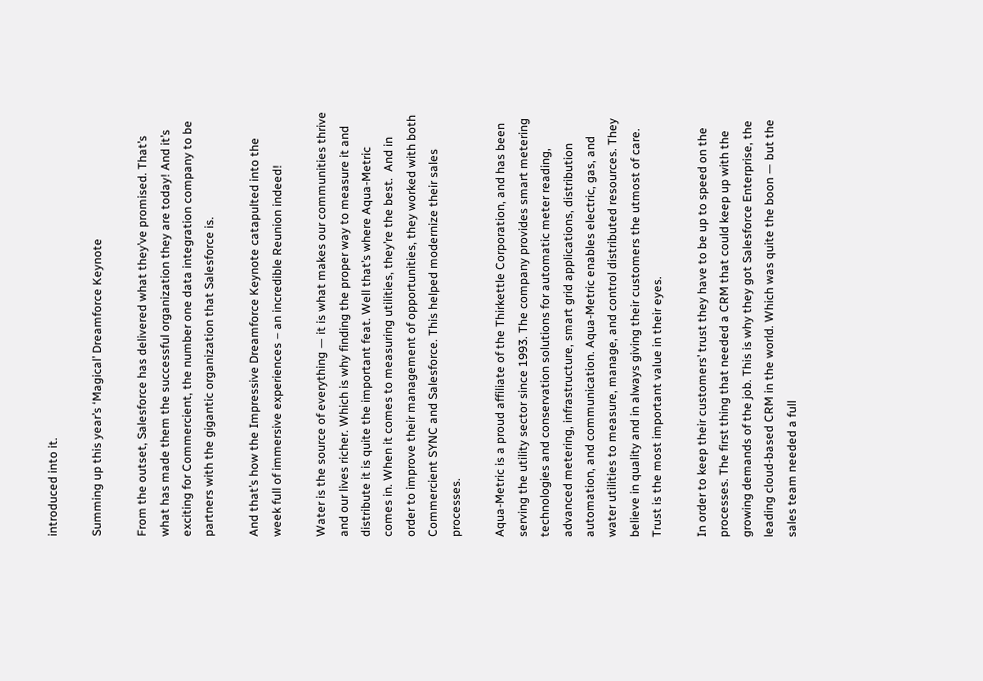introduced into it.

Summing up this year’s ‘Magical’ Dreamforce Keynote

From the outset, Salesforce has delivered what they’ve promised. That’s what has made them the successful organization they are today! And it’s exciting for Commercient, the number one data integration company to be partners with the gigantic organization that Salesforce is.

And that’s how the Impressive Dreamforce Keynote catapulted into the week full of immersive experiences – an incredible Reunion indeed!

Water is the source of everything — it is what makes our communities thrive and our lives richer. Which is why finding the proper way to measure it and distribute it is quite the important feat. Well that’s where Aqua-Metric comes in. When it comes to measuring utilities, they’re the best.  And in order to improve their management of opportunities, they worked with both Commercient SYNC and Salesforce. This helped modernize their sales processes.

Aqua-Metric is a proud affiliate of the Thirkettle Corporation, and has been serving the utility sector since 1993. The company provides smart metering technologies and conservation solutions for automatic meter reading, advanced metering, infrastructure, smart grid applications, distribution automation, and communication. Aqua-Metric enables electric, gas, and water utilities to measure, manage, and control distributed resources. They believe in quality and in always giving their customers the utmost of care. Trust is the most important value in their eyes.

In order to keep their customers’ trust they have to be up to speed on the processes. The first thing that needed a CRM that could keep up with the growing demands of the job. This is why they got Salesforce Enterprise, the leading cloud-based CRM in the world. Which was quite the boon — but the sales team needed a full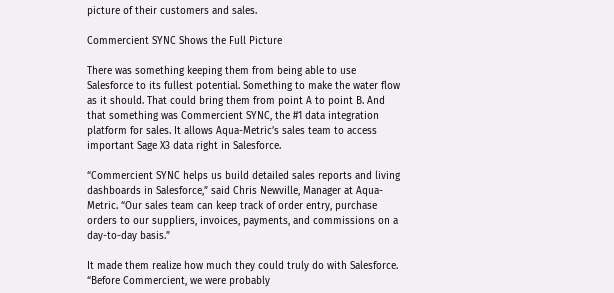picture of their customers and sales.

Commercient SYNC Shows the Full Picture

There was something keeping them from being able to use Salesforce to its fullest potential. Something to make the water flow as it should. That could bring them from point A to point B. And that something was Commercient SYNC, the #1 data integration platform for sales. It allows Aqua-Metric’s sales team to access important Sage X3 data right in Salesforce.

“Commercient SYNC helps us build detailed sales reports and living dashboards in Salesforce,” said Chris Newville, Manager at Aqua-Metric. “Our sales team can keep track of order entry, purchase orders to our suppliers, invoices, payments, and commissions on a day-to-day basis.”

It made them realize how much they could truly do with Salesforce. “Before Commercient, we were probably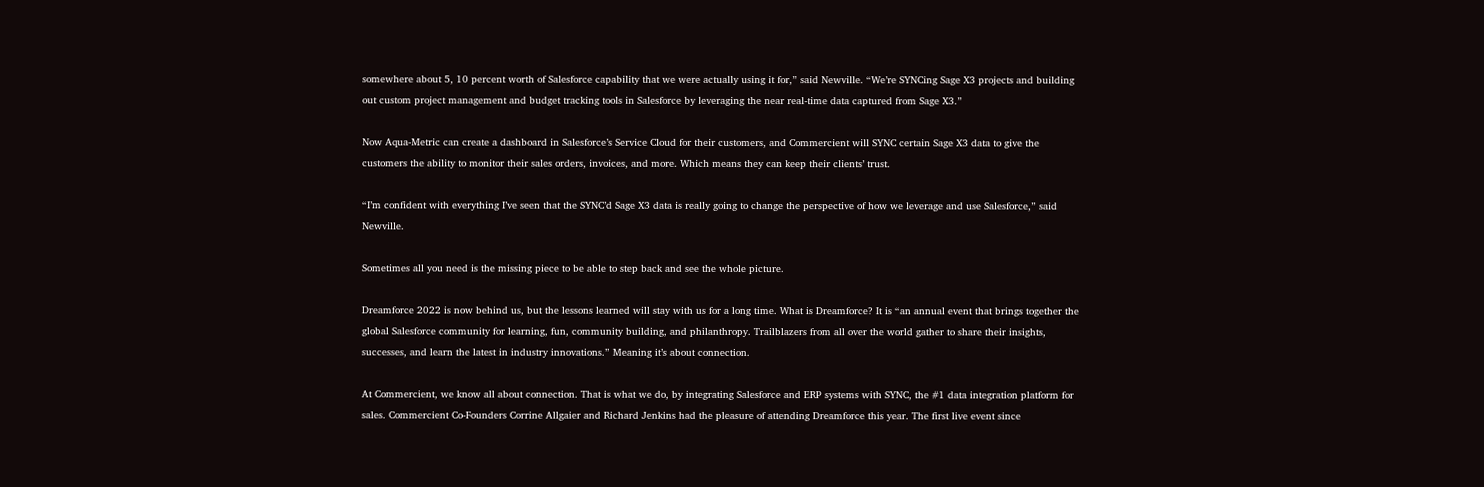somewhere about 5, 10 percent worth of Salesforce capability that we were actually using it for,” said Newville. “We’re SYNCing Sage X3 projects and building out custom project management and budget tracking tools in Salesforce by leveraging the near real-time data captured from Sage X3.”

Now Aqua-Metric can create a dashboard in Salesforce’s Service Cloud for their customers, and Commercient will SYNC certain Sage X3 data to give the customers the ability to monitor their sales orders, invoices, and more. Which means they can keep their clients’ trust.

“I’m confident with everything I’ve seen that the SYNC’d Sage X3 data is really going to change the perspective of how we leverage and use Salesforce,” said Newville.

Sometimes all you need is the missing piece to be able to step back and see the whole picture.

Dreamforce 2022 is now behind us, but the lessons learned will stay with us for a long time. What is Dreamforce? It is “an annual event that brings together the global Salesforce community for learning, fun, community building, and philanthropy. Trailblazers from all over the world gather to share their insights, successes, and learn the latest in industry innovations.” Meaning it’s about connection.

At Commercient, we know all about connection. That is what we do, by integrating Salesforce and ERP systems with SYNC, the #1 data integration platform for sales. Commercient Co-Founders Corrine Allgaier and Richard Jenkins had the pleasure of attending Dreamforce this year. The first live event since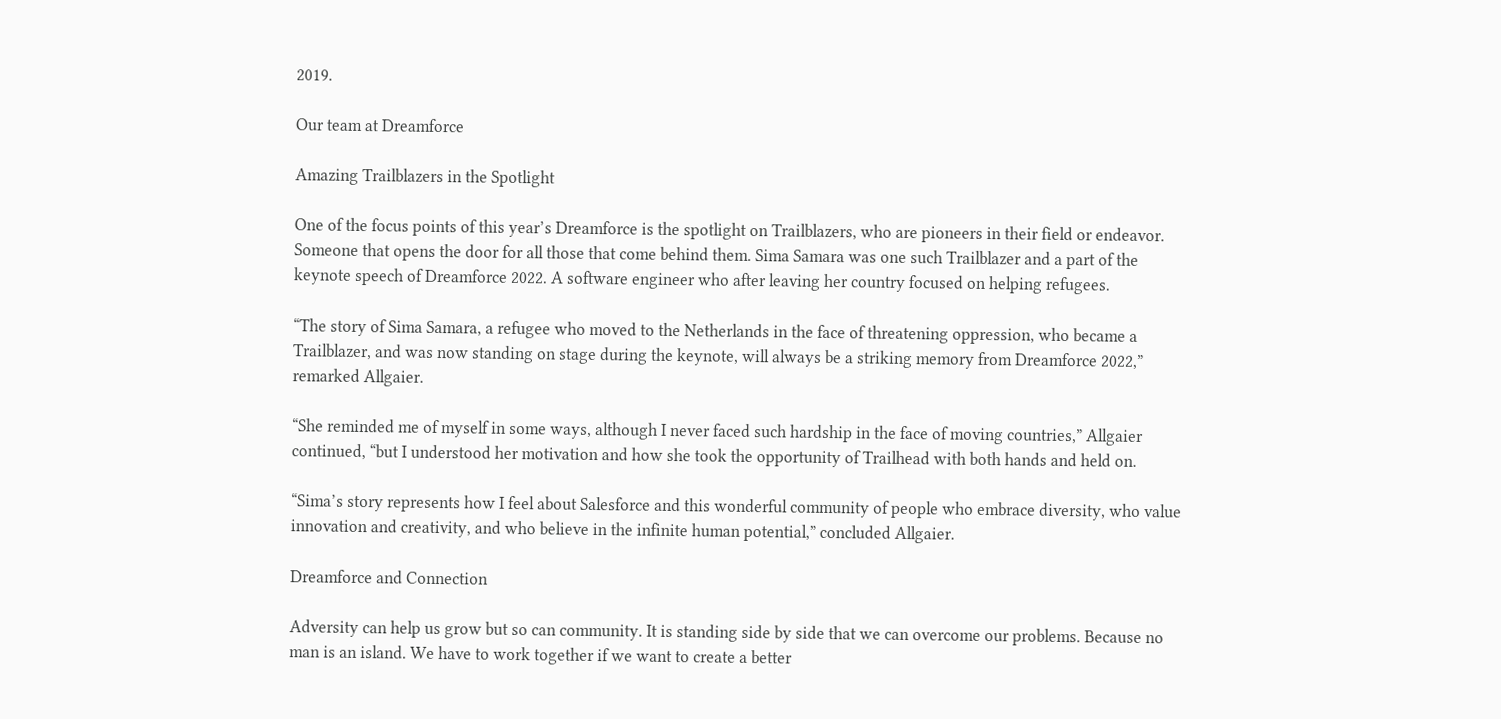2019.

Our team at Dreamforce

Amazing Trailblazers in the Spotlight

One of the focus points of this year’s Dreamforce is the spotlight on Trailblazers, who are pioneers in their field or endeavor. Someone that opens the door for all those that come behind them. Sima Samara was one such Trailblazer and a part of the keynote speech of Dreamforce 2022. A software engineer who after leaving her country focused on helping refugees.

“The story of Sima Samara, a refugee who moved to the Netherlands in the face of threatening oppression, who became a Trailblazer, and was now standing on stage during the keynote, will always be a striking memory from Dreamforce 2022,” remarked Allgaier.

“She reminded me of myself in some ways, although I never faced such hardship in the face of moving countries,” Allgaier continued, “but I understood her motivation and how she took the opportunity of Trailhead with both hands and held on.

“Sima’s story represents how I feel about Salesforce and this wonderful community of people who embrace diversity, who value innovation and creativity, and who believe in the infinite human potential,” concluded Allgaier.

Dreamforce and Connection

Adversity can help us grow but so can community. It is standing side by side that we can overcome our problems. Because no man is an island. We have to work together if we want to create a better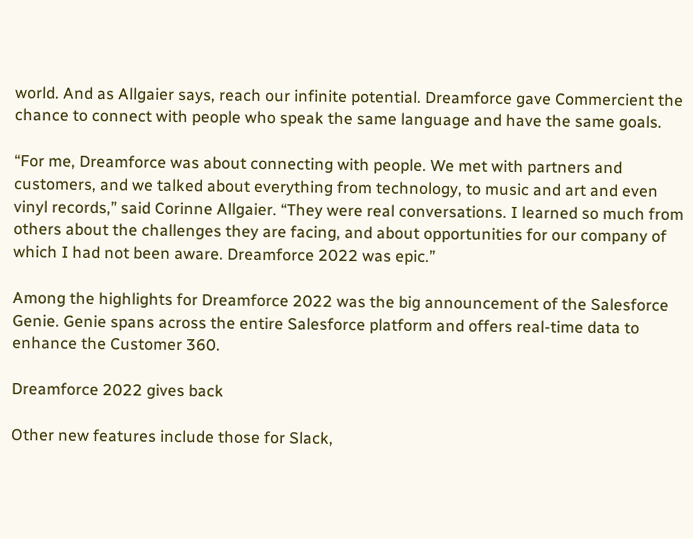world. And as Allgaier says, reach our infinite potential. Dreamforce gave Commercient the chance to connect with people who speak the same language and have the same goals.

“For me, Dreamforce was about connecting with people. We met with partners and customers, and we talked about everything from technology, to music and art and even vinyl records,” said Corinne Allgaier. “They were real conversations. I learned so much from others about the challenges they are facing, and about opportunities for our company of which I had not been aware. Dreamforce 2022 was epic.”

Among the highlights for Dreamforce 2022 was the big announcement of the Salesforce Genie. Genie spans across the entire Salesforce platform and offers real-time data to enhance the Customer 360.

Dreamforce 2022 gives back

Other new features include those for Slack,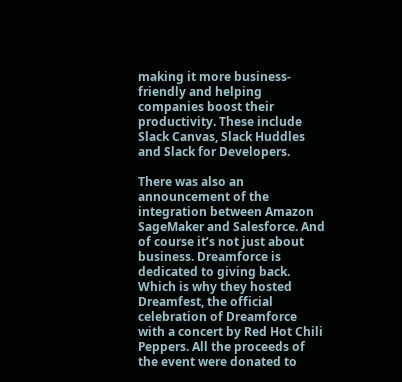making it more business-friendly and helping companies boost their productivity. These include Slack Canvas, Slack Huddles and Slack for Developers.

There was also an announcement of the integration between Amazon SageMaker and Salesforce. And of course it’s not just about business. Dreamforce is dedicated to giving back. Which is why they hosted Dreamfest, the official celebration of Dreamforce with a concert by Red Hot Chili Peppers. All the proceeds of the event were donated to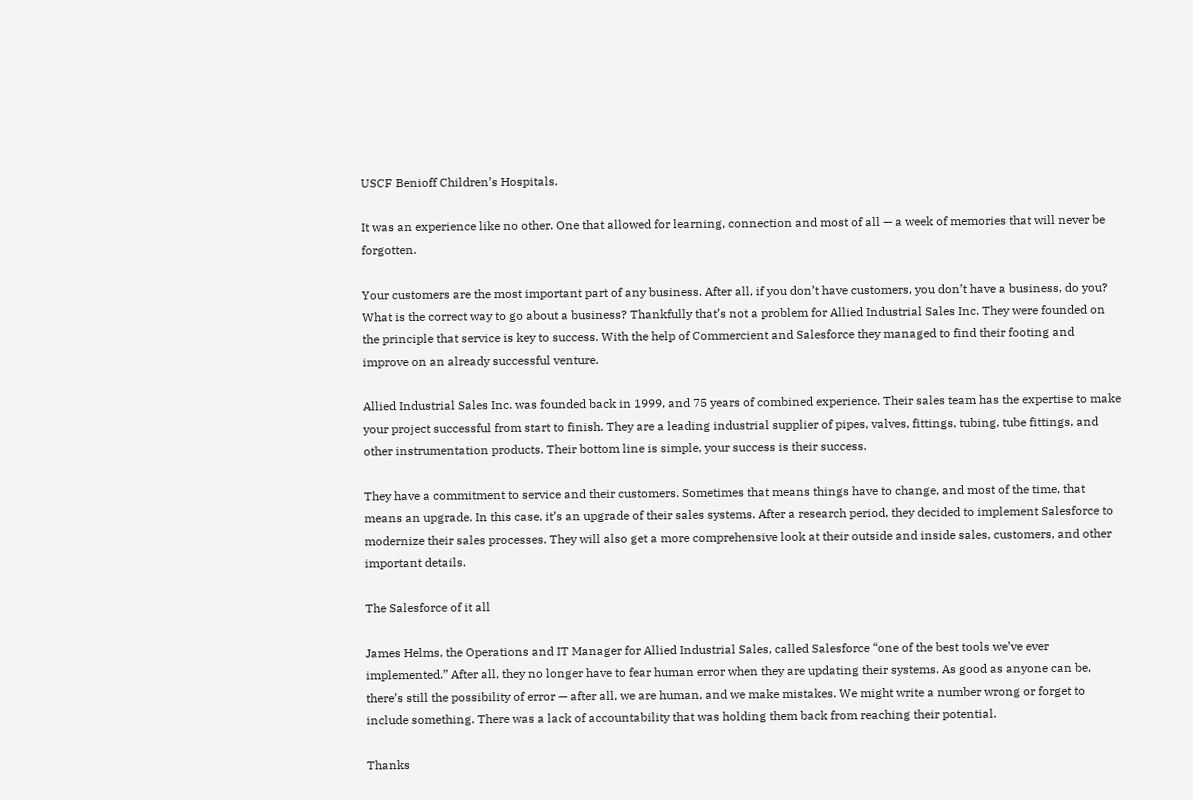USCF Benioff Children’s Hospitals.

It was an experience like no other. One that allowed for learning, connection and most of all — a week of memories that will never be forgotten.

Your customers are the most important part of any business. After all, if you don’t have customers, you don’t have a business, do you? What is the correct way to go about a business? Thankfully that’s not a problem for Allied Industrial Sales Inc. They were founded on the principle that service is key to success. With the help of Commercient and Salesforce they managed to find their footing and improve on an already successful venture.

Allied Industrial Sales Inc. was founded back in 1999, and 75 years of combined experience. Their sales team has the expertise to make your project successful from start to finish. They are a leading industrial supplier of pipes, valves, fittings, tubing, tube fittings, and other instrumentation products. Their bottom line is simple, your success is their success.

They have a commitment to service and their customers. Sometimes that means things have to change, and most of the time, that means an upgrade. In this case, it’s an upgrade of their sales systems. After a research period, they decided to implement Salesforce to modernize their sales processes. They will also get a more comprehensive look at their outside and inside sales, customers, and other important details.

The Salesforce of it all

James Helms, the Operations and IT Manager for Allied Industrial Sales, called Salesforce “one of the best tools we’ve ever implemented.” After all, they no longer have to fear human error when they are updating their systems. As good as anyone can be, there’s still the possibility of error — after all, we are human, and we make mistakes. We might write a number wrong or forget to include something. There was a lack of accountability that was holding them back from reaching their potential.

Thanks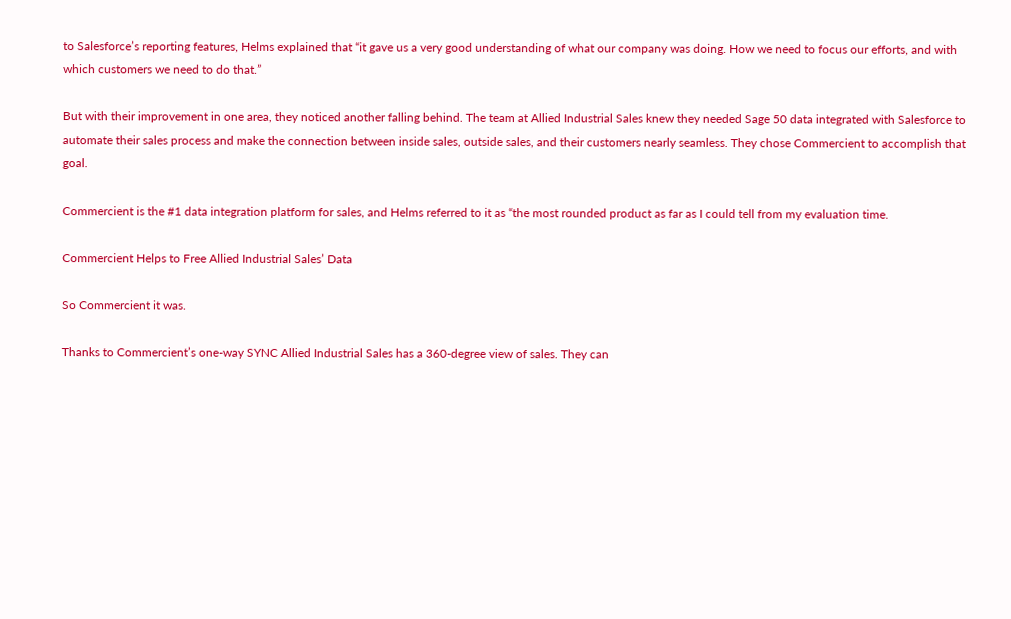to Salesforce’s reporting features, Helms explained that “it gave us a very good understanding of what our company was doing. How we need to focus our efforts, and with which customers we need to do that.”

But with their improvement in one area, they noticed another falling behind. The team at Allied Industrial Sales knew they needed Sage 50 data integrated with Salesforce to automate their sales process and make the connection between inside sales, outside sales, and their customers nearly seamless. They chose Commercient to accomplish that goal.

Commercient is the #1 data integration platform for sales, and Helms referred to it as “the most rounded product as far as I could tell from my evaluation time.

Commercient Helps to Free Allied Industrial Sales’ Data

So Commercient it was.

Thanks to Commercient’s one-way SYNC Allied Industrial Sales has a 360-degree view of sales. They can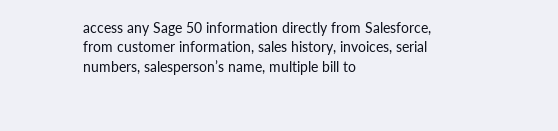access any Sage 50 information directly from Salesforce, from customer information, sales history, invoices, serial numbers, salesperson’s name, multiple bill to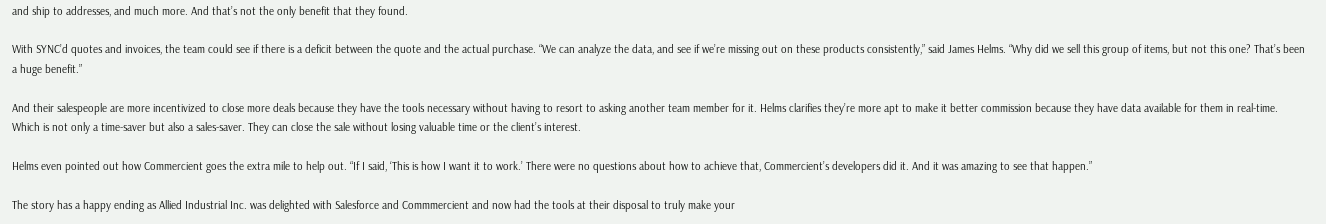and ship to addresses, and much more. And that’s not the only benefit that they found.

With SYNC’d quotes and invoices, the team could see if there is a deficit between the quote and the actual purchase. “We can analyze the data, and see if we’re missing out on these products consistently,” said James Helms. “Why did we sell this group of items, but not this one? That’s been a huge benefit.”

And their salespeople are more incentivized to close more deals because they have the tools necessary without having to resort to asking another team member for it. Helms clarifies they’re more apt to make it better commission because they have data available for them in real-time. Which is not only a time-saver but also a sales-saver. They can close the sale without losing valuable time or the client’s interest.

Helms even pointed out how Commercient goes the extra mile to help out. “If I said, ‘This is how I want it to work.’ There were no questions about how to achieve that, Commercient’s developers did it. And it was amazing to see that happen.”

The story has a happy ending as Allied Industrial Inc. was delighted with Salesforce and Commmercient and now had the tools at their disposal to truly make your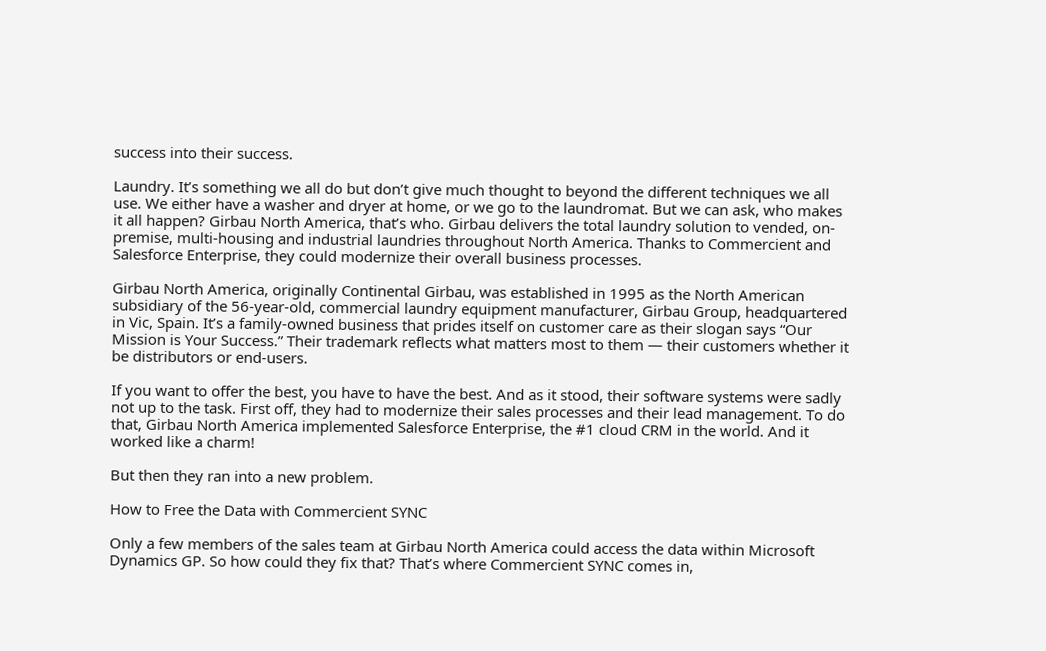success into their success.

Laundry. It’s something we all do but don’t give much thought to beyond the different techniques we all use. We either have a washer and dryer at home, or we go to the laundromat. But we can ask, who makes it all happen? Girbau North America, that’s who. Girbau delivers the total laundry solution to vended, on-premise, multi-housing and industrial laundries throughout North America. Thanks to Commercient and Salesforce Enterprise, they could modernize their overall business processes.

Girbau North America, originally Continental Girbau, was established in 1995 as the North American subsidiary of the 56-year-old, commercial laundry equipment manufacturer, Girbau Group, headquartered in Vic, Spain. It’s a family-owned business that prides itself on customer care as their slogan says “Our Mission is Your Success.” Their trademark reflects what matters most to them — their customers whether it be distributors or end-users.

If you want to offer the best, you have to have the best. And as it stood, their software systems were sadly not up to the task. First off, they had to modernize their sales processes and their lead management. To do that, Girbau North America implemented Salesforce Enterprise, the #1 cloud CRM in the world. And it worked like a charm!

But then they ran into a new problem.

How to Free the Data with Commercient SYNC

Only a few members of the sales team at Girbau North America could access the data within Microsoft Dynamics GP. So how could they fix that? That’s where Commercient SYNC comes in,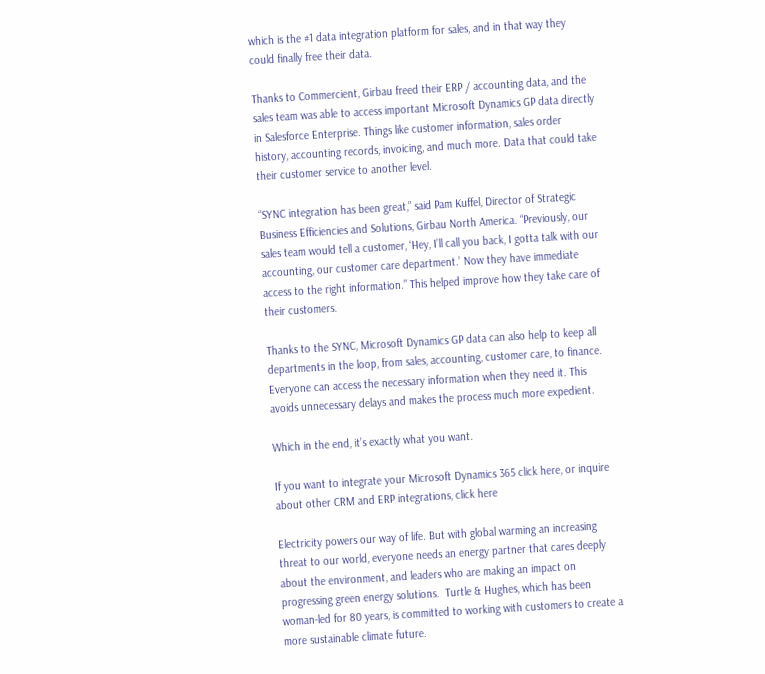which is the #1 data integration platform for sales, and in that way they could finally free their data.

Thanks to Commercient, Girbau freed their ERP / accounting data, and the sales team was able to access important Microsoft Dynamics GP data directly in Salesforce Enterprise. Things like customer information, sales order history, accounting records, invoicing, and much more. Data that could take their customer service to another level.

“SYNC integration has been great,” said Pam Kuffel, Director of Strategic Business Efficiencies and Solutions, Girbau North America. “Previously, our sales team would tell a customer, ‘Hey, I’ll call you back, I gotta talk with our accounting, our customer care department.’ Now they have immediate access to the right information.” This helped improve how they take care of their customers.

Thanks to the SYNC, Microsoft Dynamics GP data can also help to keep all departments in the loop, from sales, accounting, customer care, to finance. Everyone can access the necessary information when they need it. This avoids unnecessary delays and makes the process much more expedient.

Which in the end, it’s exactly what you want.

If you want to integrate your Microsoft Dynamics 365 click here, or inquire about other CRM and ERP integrations, click here

Electricity powers our way of life. But with global warming an increasing threat to our world, everyone needs an energy partner that cares deeply about the environment, and leaders who are making an impact on progressing green energy solutions.  Turtle & Hughes, which has been woman-led for 80 years, is committed to working with customers to create a more sustainable climate future.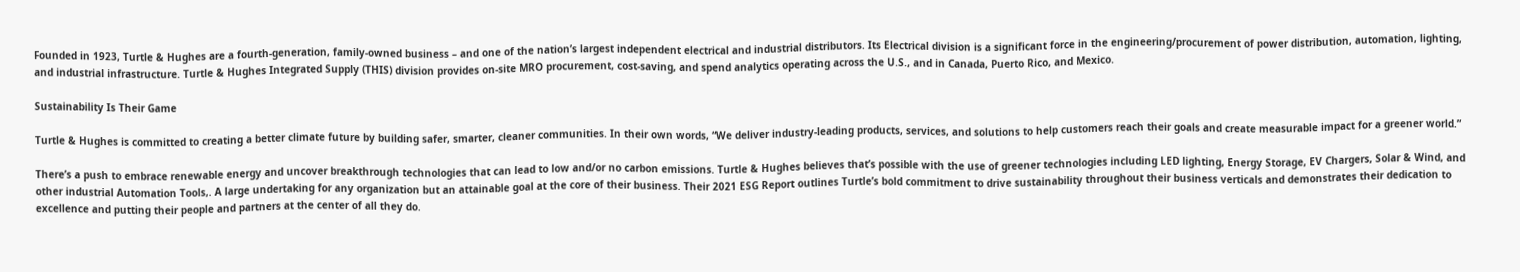Founded in 1923, Turtle & Hughes are a fourth-generation, family-owned business – and one of the nation’s largest independent electrical and industrial distributors. Its Electrical division is a significant force in the engineering/procurement of power distribution, automation, lighting, and industrial infrastructure. Turtle & Hughes Integrated Supply (THIS) division provides on-site MRO procurement, cost-saving, and spend analytics operating across the U.S., and in Canada, Puerto Rico, and Mexico.

Sustainability Is Their Game

Turtle & Hughes is committed to creating a better climate future by building safer, smarter, cleaner communities. In their own words, “We deliver industry-leading products, services, and solutions to help customers reach their goals and create measurable impact for a greener world.”

There’s a push to embrace renewable energy and uncover breakthrough technologies that can lead to low and/or no carbon emissions. Turtle & Hughes believes that’s possible with the use of greener technologies including LED lighting, Energy Storage, EV Chargers, Solar & Wind, and other industrial Automation Tools,. A large undertaking for any organization but an attainable goal at the core of their business. Their 2021 ESG Report outlines Turtle’s bold commitment to drive sustainability throughout their business verticals and demonstrates their dedication to excellence and putting their people and partners at the center of all they do.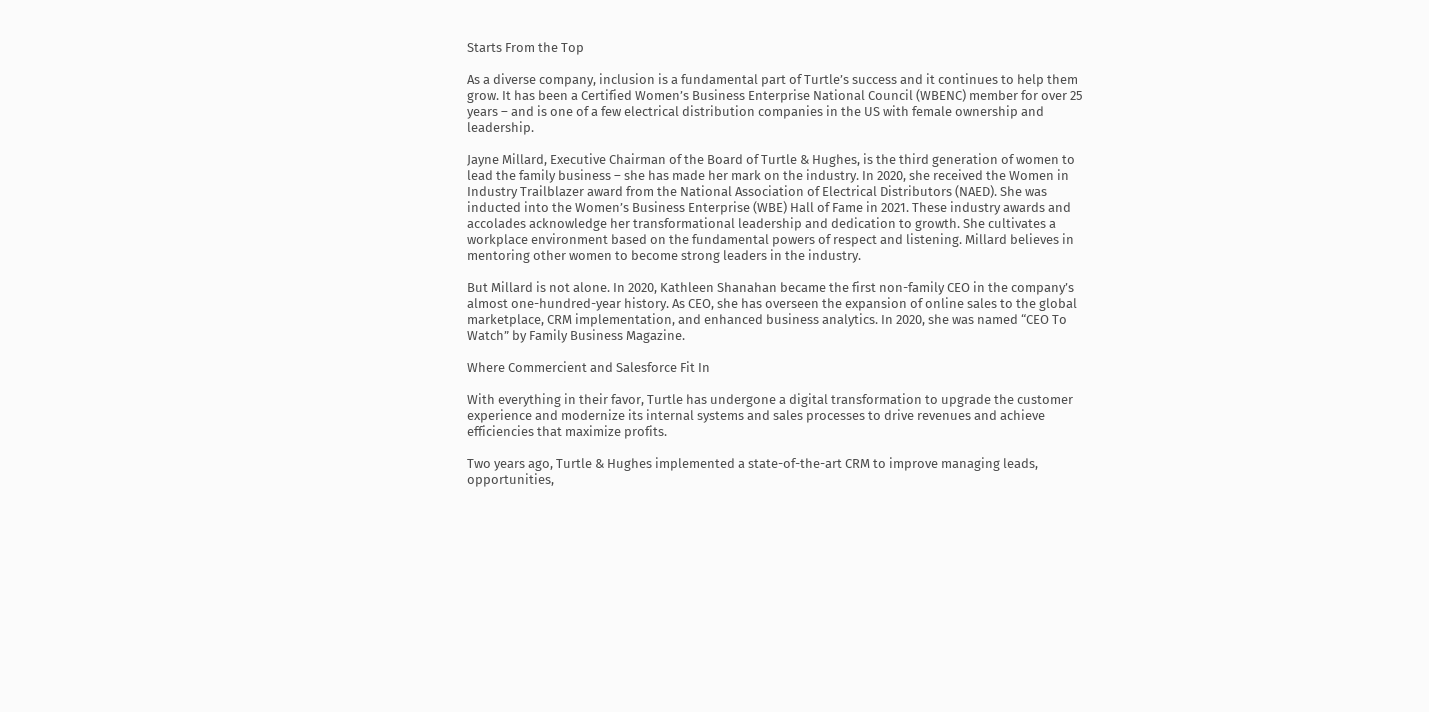Starts From the Top

As a diverse company, inclusion is a fundamental part of Turtle’s success and it continues to help them grow. It has been a Certified Women’s Business Enterprise National Council (WBENC) member for over 25 years – and is one of a few electrical distribution companies in the US with female ownership and leadership.

Jayne Millard, Executive Chairman of the Board of Turtle & Hughes, is the third generation of women to lead the family business – she has made her mark on the industry. In 2020, she received the Women in Industry Trailblazer award from the National Association of Electrical Distributors (NAED). She was inducted into the Women’s Business Enterprise (WBE) Hall of Fame in 2021. These industry awards and accolades acknowledge her transformational leadership and dedication to growth. She cultivates a workplace environment based on the fundamental powers of respect and listening. Millard believes in mentoring other women to become strong leaders in the industry.

But Millard is not alone. In 2020, Kathleen Shanahan became the first non-family CEO in the company’s almost one-hundred-year history. As CEO, she has overseen the expansion of online sales to the global marketplace, CRM implementation, and enhanced business analytics. In 2020, she was named “CEO To Watch” by Family Business Magazine.

Where Commercient and Salesforce Fit In

With everything in their favor, Turtle has undergone a digital transformation to upgrade the customer experience and modernize its internal systems and sales processes to drive revenues and achieve efficiencies that maximize profits.

Two years ago, Turtle & Hughes implemented a state-of-the-art CRM to improve managing leads, opportunities,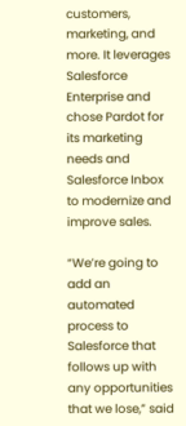customers, marketing, and more. It leverages Salesforce Enterprise and chose Pardot for its marketing needs and Salesforce Inbox to modernize and improve sales.

“We’re going to add an automated process to Salesforce that follows up with any opportunities that we lose,” said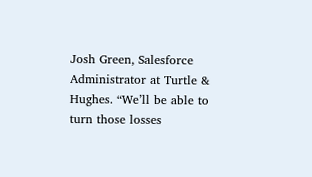Josh Green, Salesforce Administrator at Turtle & Hughes. “We’ll be able to turn those losses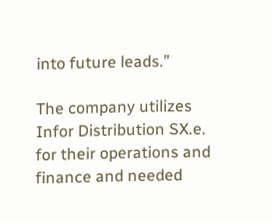into future leads.”

The company utilizes Infor Distribution SX.e. for their operations and finance and needed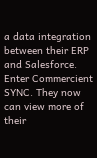a data integration between their ERP and Salesforce. Enter Commercient SYNC. They now can view more of their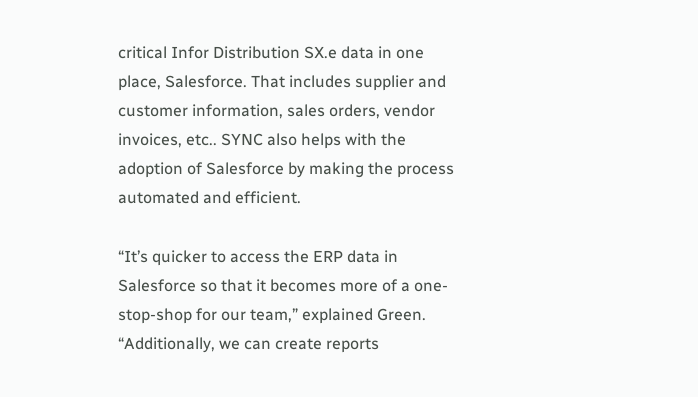critical Infor Distribution SX.e data in one place, Salesforce. That includes supplier and customer information, sales orders, vendor invoices, etc.. SYNC also helps with the adoption of Salesforce by making the process automated and efficient.

“It’s quicker to access the ERP data in Salesforce so that it becomes more of a one-stop-shop for our team,” explained Green. “Additionally, we can create reports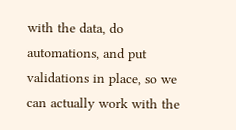with the data, do automations, and put validations in place, so we can actually work with the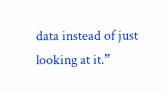data instead of just looking at it.”